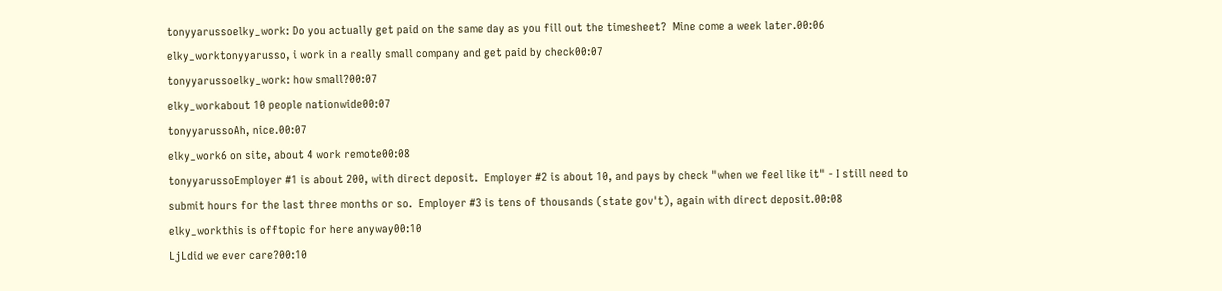tonyyarussoelky_work: Do you actually get paid on the same day as you fill out the timesheet?  Mine come a week later.00:06
elky_worktonyyarusso, i work in a really small company and get paid by check00:07
tonyyarussoelky_work: how small?00:07
elky_workabout 10 people nationwide00:07
tonyyarussoAh, nice.00:07
elky_work6 on site, about 4 work remote00:08
tonyyarussoEmployer #1 is about 200, with direct deposit.  Employer #2 is about 10, and pays by check "when we feel like it" - I still need to submit hours for the last three months or so.  Employer #3 is tens of thousands (state gov't), again with direct deposit.00:08
elky_workthis is offtopic for here anyway00:10
LjLdid we ever care?00:10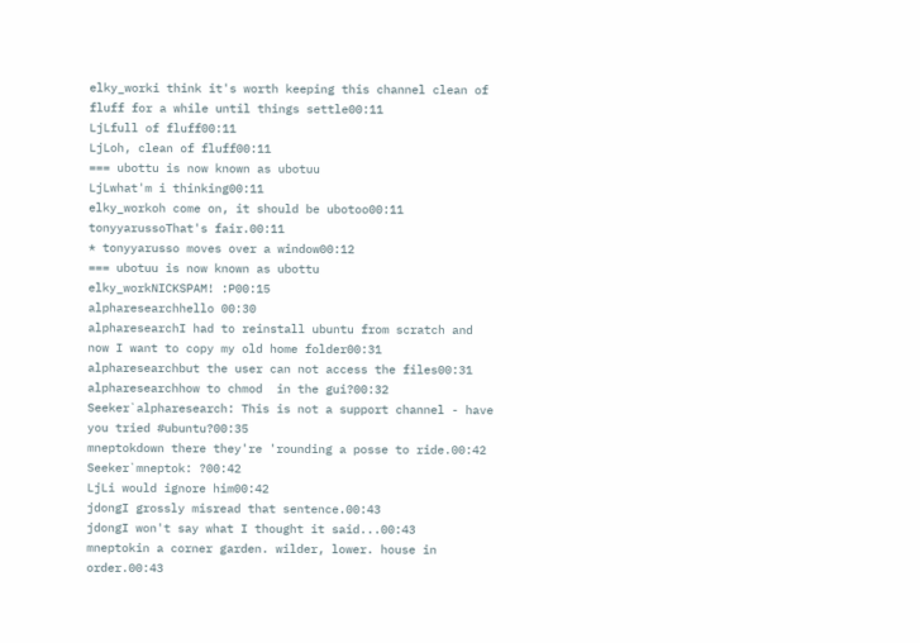elky_worki think it's worth keeping this channel clean of fluff for a while until things settle00:11
LjLfull of fluff00:11
LjLoh, clean of fluff00:11
=== ubottu is now known as ubotuu
LjLwhat'm i thinking00:11
elky_workoh come on, it should be ubotoo00:11
tonyyarussoThat's fair.00:11
* tonyyarusso moves over a window00:12
=== ubotuu is now known as ubottu
elky_workNICKSPAM! :P00:15
alpharesearchhello 00:30
alpharesearchI had to reinstall ubuntu from scratch and now I want to copy my old home folder00:31
alpharesearchbut the user can not access the files00:31
alpharesearchhow to chmod  in the gui?00:32
Seeker`alpharesearch: This is not a support channel - have you tried #ubuntu?00:35
mneptokdown there they're 'rounding a posse to ride.00:42
Seeker`mneptok: ?00:42
LjLi would ignore him00:42
jdongI grossly misread that sentence.00:43
jdongI won't say what I thought it said...00:43
mneptokin a corner garden. wilder, lower. house in order.00:43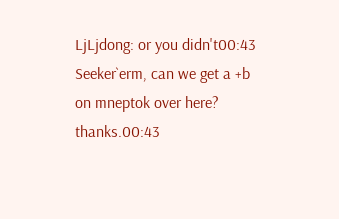LjLjdong: or you didn't00:43
Seeker`erm, can we get a +b on mneptok over here? thanks.00:43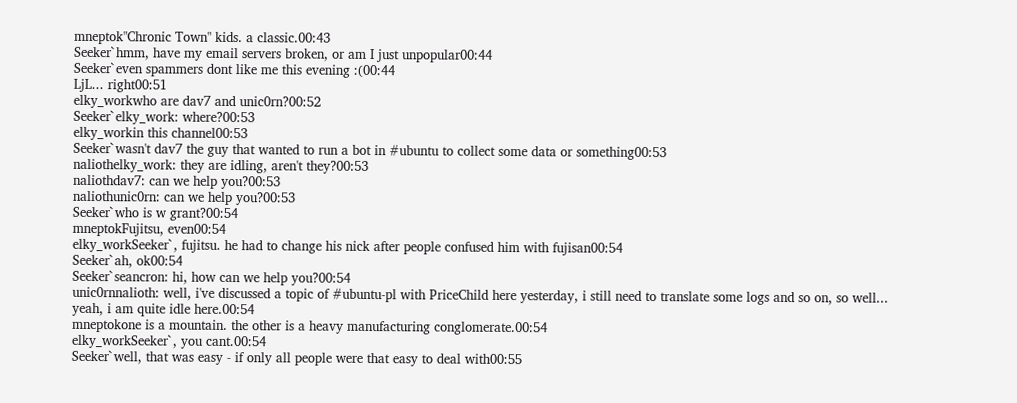mneptok"Chronic Town" kids. a classic.00:43
Seeker`hmm, have my email servers broken, or am I just unpopular00:44
Seeker`even spammers dont like me this evening :(00:44
LjL... right00:51
elky_workwho are dav7 and unic0rn?00:52
Seeker`elky_work: where?00:53
elky_workin this channel00:53
Seeker`wasn't dav7 the guy that wanted to run a bot in #ubuntu to collect some data or something00:53
naliothelky_work: they are idling, aren't they?00:53
naliothdav7: can we help you?00:53
naliothunic0rn: can we help you?00:53
Seeker`who is w grant?00:54
mneptokFujitsu, even00:54
elky_workSeeker`, fujitsu. he had to change his nick after people confused him with fujisan00:54
Seeker`ah, ok00:54
Seeker`seancron: hi, how can we help you?00:54
unic0rnnalioth: well, i've discussed a topic of #ubuntu-pl with PriceChild here yesterday, i still need to translate some logs and so on, so well... yeah, i am quite idle here.00:54
mneptokone is a mountain. the other is a heavy manufacturing conglomerate.00:54
elky_workSeeker`, you cant.00:54
Seeker`well, that was easy - if only all people were that easy to deal with00:55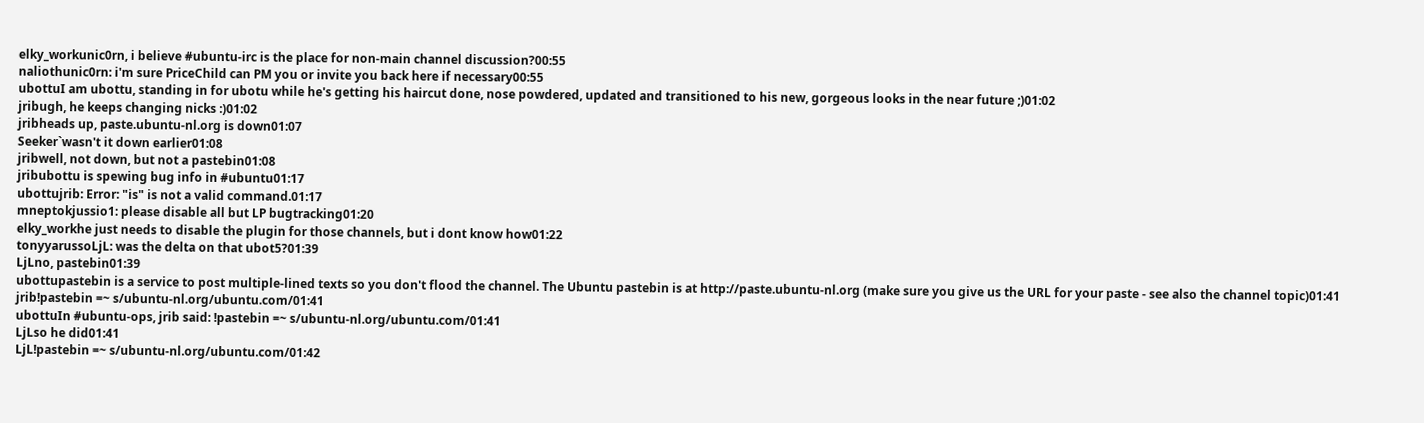elky_workunic0rn, i believe #ubuntu-irc is the place for non-main channel discussion?00:55
naliothunic0rn: i'm sure PriceChild can PM you or invite you back here if necessary00:55
ubottuI am ubottu, standing in for ubotu while he's getting his haircut done, nose powdered, updated and transitioned to his new, gorgeous looks in the near future ;)01:02
jribugh, he keeps changing nicks :)01:02
jribheads up, paste.ubuntu-nl.org is down01:07
Seeker`wasn't it down earlier01:08
jribwell, not down, but not a pastebin01:08
jribubottu is spewing bug info in #ubuntu01:17
ubottujrib: Error: "is" is not a valid command.01:17
mneptokjussio1: please disable all but LP bugtracking01:20
elky_workhe just needs to disable the plugin for those channels, but i dont know how01:22
tonyyarussoLjL: was the delta on that ubot5?01:39
LjLno, pastebin01:39
ubottupastebin is a service to post multiple-lined texts so you don't flood the channel. The Ubuntu pastebin is at http://paste.ubuntu-nl.org (make sure you give us the URL for your paste - see also the channel topic)01:41
jrib!pastebin =~ s/ubuntu-nl.org/ubuntu.com/01:41
ubottuIn #ubuntu-ops, jrib said: !pastebin =~ s/ubuntu-nl.org/ubuntu.com/01:41
LjLso he did01:41
LjL!pastebin =~ s/ubuntu-nl.org/ubuntu.com/01:42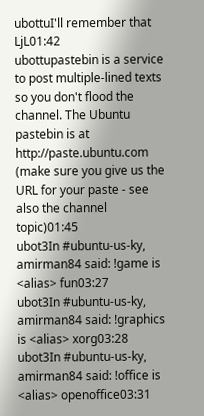ubottuI'll remember that LjL01:42
ubottupastebin is a service to post multiple-lined texts so you don't flood the channel. The Ubuntu pastebin is at http://paste.ubuntu.com (make sure you give us the URL for your paste - see also the channel topic)01:45
ubot3In #ubuntu-us-ky, amirman84 said: !game is <alias> fun03:27
ubot3In #ubuntu-us-ky, amirman84 said: !graphics is <alias> xorg03:28
ubot3In #ubuntu-us-ky, amirman84 said: !office is <alias> openoffice03:31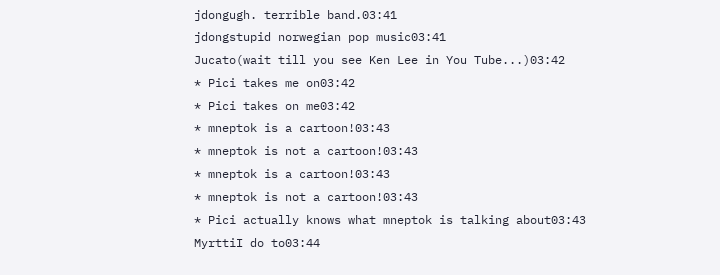jdongugh. terrible band.03:41
jdongstupid norwegian pop music03:41
Jucato(wait till you see Ken Lee in You Tube...)03:42
* Pici takes me on03:42
* Pici takes on me03:42
* mneptok is a cartoon!03:43
* mneptok is not a cartoon!03:43
* mneptok is a cartoon!03:43
* mneptok is not a cartoon!03:43
* Pici actually knows what mneptok is talking about03:43
MyrttiI do to03:44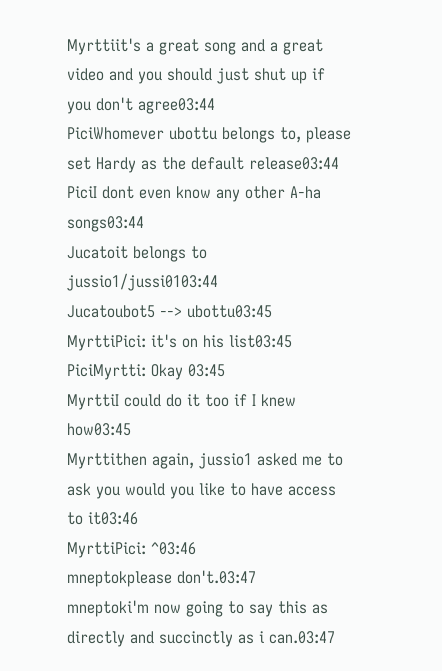Myrttiit's a great song and a great video and you should just shut up if you don't agree03:44
PiciWhomever ubottu belongs to, please set Hardy as the default release03:44
PiciI dont even know any other A-ha songs03:44
Jucatoit belongs to jussio1/jussi0103:44
Jucatoubot5 --> ubottu03:45
MyrttiPici: it's on his list03:45
PiciMyrtti: Okay 03:45
MyrttiI could do it too if I knew how03:45
Myrttithen again, jussio1 asked me to ask you would you like to have access to it03:46
MyrttiPici: ^03:46
mneptokplease don't.03:47
mneptoki'm now going to say this as directly and succinctly as i can.03:47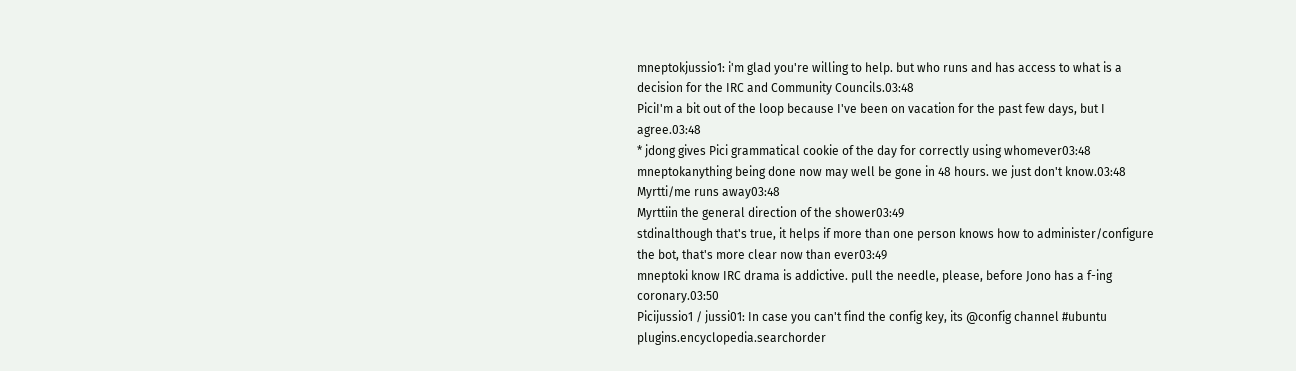mneptokjussio1: i'm glad you're willing to help. but who runs and has access to what is a decision for the IRC and Community Councils.03:48
PiciI'm a bit out of the loop because I've been on vacation for the past few days, but I agree.03:48
* jdong gives Pici grammatical cookie of the day for correctly using whomever03:48
mneptokanything being done now may well be gone in 48 hours. we just don't know.03:48
Myrtti/me runs away03:48
Myrttiin the general direction of the shower03:49
stdinalthough that's true, it helps if more than one person knows how to administer/configure the bot, that's more clear now than ever03:49
mneptoki know IRC drama is addictive. pull the needle, please, before Jono has a f-ing coronary.03:50
Picijussio1 / jussi01: In case you can't find the config key, its @config channel #ubuntu plugins.encyclopedia.searchorder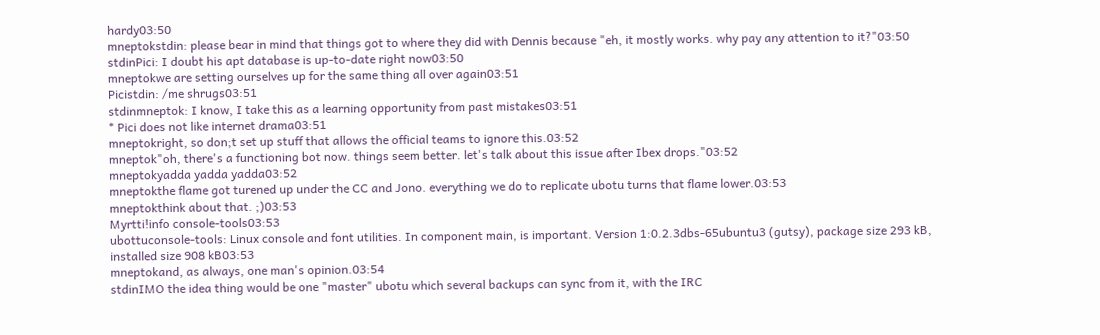hardy03:50
mneptokstdin: please bear in mind that things got to where they did with Dennis because "eh, it mostly works. why pay any attention to it?"03:50
stdinPici: I doubt his apt database is up-to-date right now03:50
mneptokwe are setting ourselves up for the same thing all over again03:51
Picistdin: /me shrugs03:51
stdinmneptok: I know, I take this as a learning opportunity from past mistakes03:51
* Pici does not like internet drama03:51
mneptokright, so don;t set up stuff that allows the official teams to ignore this.03:52
mneptok"oh, there's a functioning bot now. things seem better. let's talk about this issue after Ibex drops."03:52
mneptokyadda yadda yadda03:52
mneptokthe flame got turened up under the CC and Jono. everything we do to replicate ubotu turns that flame lower.03:53
mneptokthink about that. ;)03:53
Myrtti!info console-tools03:53
ubottuconsole-tools: Linux console and font utilities. In component main, is important. Version 1:0.2.3dbs-65ubuntu3 (gutsy), package size 293 kB, installed size 908 kB03:53
mneptokand, as always, one man's opinion.03:54
stdinIMO the idea thing would be one "master" ubotu which several backups can sync from it, with the IRC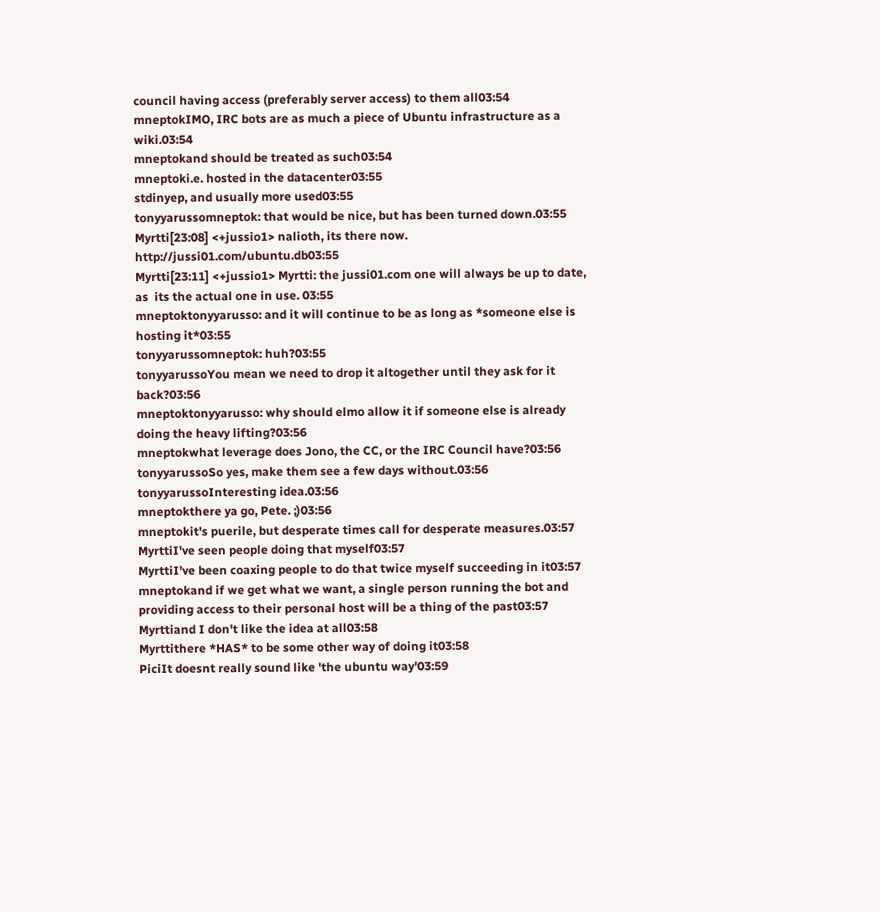council having access (preferably server access) to them all03:54
mneptokIMO, IRC bots are as much a piece of Ubuntu infrastructure as a wiki.03:54
mneptokand should be treated as such03:54
mneptoki.e. hosted in the datacenter03:55
stdinyep, and usually more used03:55
tonyyarussomneptok: that would be nice, but has been turned down.03:55
Myrtti[23:08] <+jussio1> nalioth, its there now.  http://jussi01.com/ubuntu.db03:55
Myrtti[23:11] <+jussio1> Myrtti: the jussi01.com one will always be up to date, as  its the actual one in use. 03:55
mneptoktonyyarusso: and it will continue to be as long as *someone else is hosting it*03:55
tonyyarussomneptok: huh?03:55
tonyyarussoYou mean we need to drop it altogether until they ask for it back?03:56
mneptoktonyyarusso: why should elmo allow it if someone else is already doing the heavy lifting?03:56
mneptokwhat leverage does Jono, the CC, or the IRC Council have?03:56
tonyyarussoSo yes, make them see a few days without.03:56
tonyyarussoInteresting idea.03:56
mneptokthere ya go, Pete. ;)03:56
mneptokit's puerile, but desperate times call for desperate measures.03:57
MyrttiI've seen people doing that myself03:57
MyrttiI've been coaxing people to do that twice myself succeeding in it03:57
mneptokand if we get what we want, a single person running the bot and providing access to their personal host will be a thing of the past03:57
Myrttiand I don't like the idea at all03:58
Myrttithere *HAS* to be some other way of doing it03:58
PiciIt doesnt really sound like 'the ubuntu way'03:59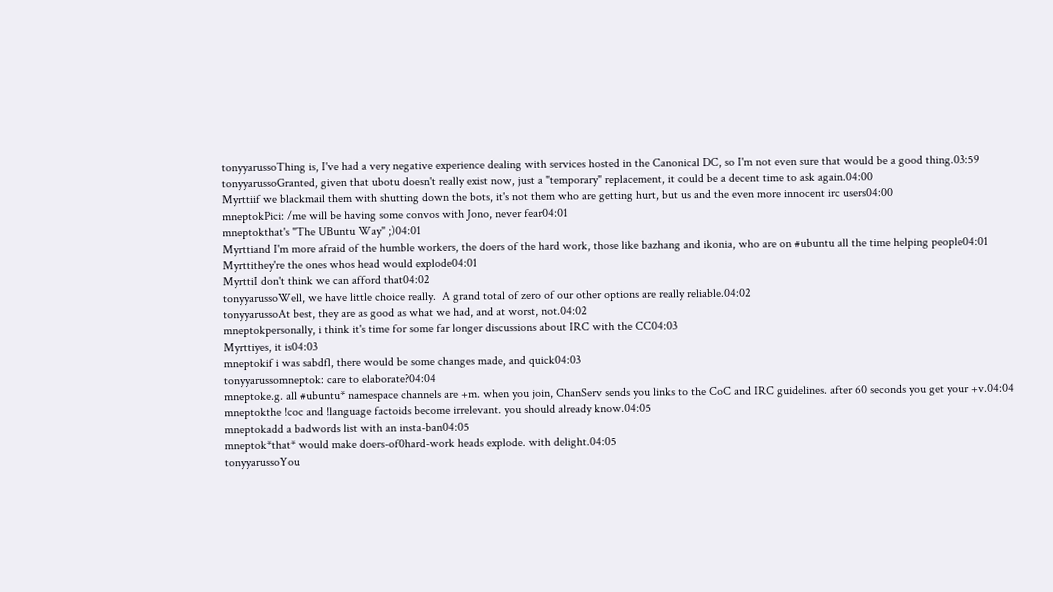tonyyarussoThing is, I've had a very negative experience dealing with services hosted in the Canonical DC, so I'm not even sure that would be a good thing.03:59
tonyyarussoGranted, given that ubotu doesn't really exist now, just a "temporary" replacement, it could be a decent time to ask again.04:00
Myrttiif we blackmail them with shutting down the bots, it's not them who are getting hurt, but us and the even more innocent irc users04:00
mneptokPici: /me will be having some convos with Jono, never fear04:01
mneptokthat's "The UBuntu Way" ;)04:01
Myrttiand I'm more afraid of the humble workers, the doers of the hard work, those like bazhang and ikonia, who are on #ubuntu all the time helping people04:01
Myrttithey're the ones whos head would explode04:01
MyrttiI don't think we can afford that04:02
tonyyarussoWell, we have little choice really.  A grand total of zero of our other options are really reliable.04:02
tonyyarussoAt best, they are as good as what we had, and at worst, not.04:02
mneptokpersonally, i think it's time for some far longer discussions about IRC with the CC04:03
Myrttiyes, it is04:03
mneptokif i was sabdfl, there would be some changes made, and quick04:03
tonyyarussomneptok: care to elaborate?04:04
mneptoke.g. all #ubuntu* namespace channels are +m. when you join, ChanServ sends you links to the CoC and IRC guidelines. after 60 seconds you get your +v.04:04
mneptokthe !coc and !language factoids become irrelevant. you should already know.04:05
mneptokadd a badwords list with an insta-ban04:05
mneptok*that* would make doers-of0hard-work heads explode. with delight.04:05
tonyyarussoYou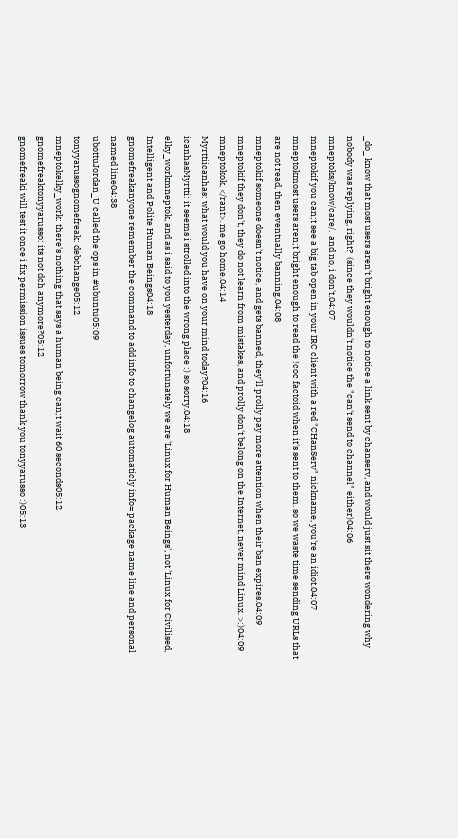_do_ know that most users aren't bright enough to notice a link sent by chanserv, and would just sit there wondering why nobody was replying, right?  (since they wouldn't notice the "can't send to channel" either)04:06
mneptoks/know/care/.  and no, i don't.04:07
mneptokif you can;t see a big tab open in your IRC client with a red "CHanServ" nickname, you're an idiot.04:07
mneptokmost users aren;t bright enough to read the !coc factoid when it's sent to them. so we waste time sending URLs that are not read, then eventually banning.04:08
mneptokif someone doesn't notice, and gets banned, they'll prolly pay more attention when their ban expires.04:09
mneptokif they don't, they do not learn from mistakes, and prolly don't belong on the Internet, never mind Linux. >:)04:09
mneptokok, </rant>. me go home.04:14
Myrttiicanhas: what would you have on your mind today?04:16
icanhasMyrtti: it seems i strolled into the wrong place :) so sorry.04:18
elky_workmneptok, and as i said to you yesterday, unfortunately we are 'Linux for Human Beings', not 'Linux for Civilised, Intelligent and Polite Human Beings04:18
gnomefreakanyone remember the command to add info to changelog automaticly info= package name line and personal named line04:38
ubottuJordan_U called the ops in #ubuntu05:09
tonyyarussognomefreak: debchange05:12
mneptokelky_work: there's nothing that says a human being can;t wait 60 seconds05:12
gnomefreaktonyyarusso: its not dch anymore?05:12
gnomefreaki will test it once i fix permission issues tomorrow thank you tonyyarusso :)05:13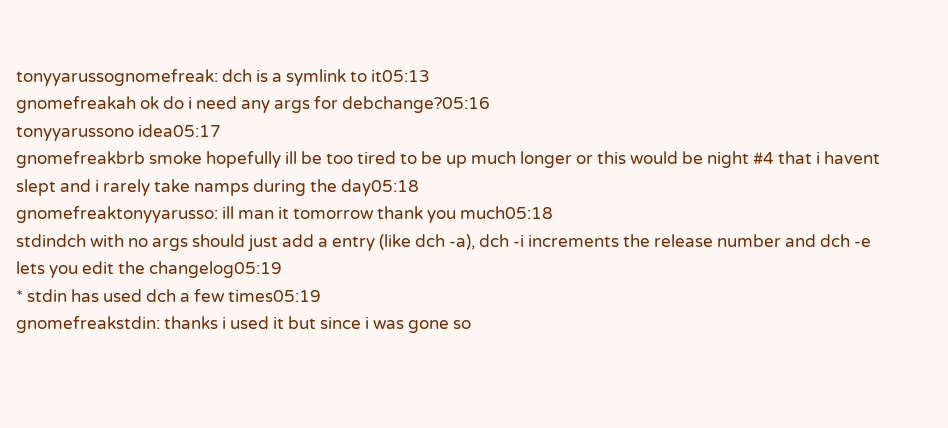tonyyarussognomefreak: dch is a symlink to it05:13
gnomefreakah ok do i need any args for debchange?05:16
tonyyarussono idea05:17
gnomefreakbrb smoke hopefully ill be too tired to be up much longer or this would be night #4 that i havent slept and i rarely take namps during the day05:18
gnomefreaktonyyarusso: ill man it tomorrow thank you much05:18
stdindch with no args should just add a entry (like dch -a), dch -i increments the release number and dch -e lets you edit the changelog05:19
* stdin has used dch a few times05:19
gnomefreakstdin: thanks i used it but since i was gone so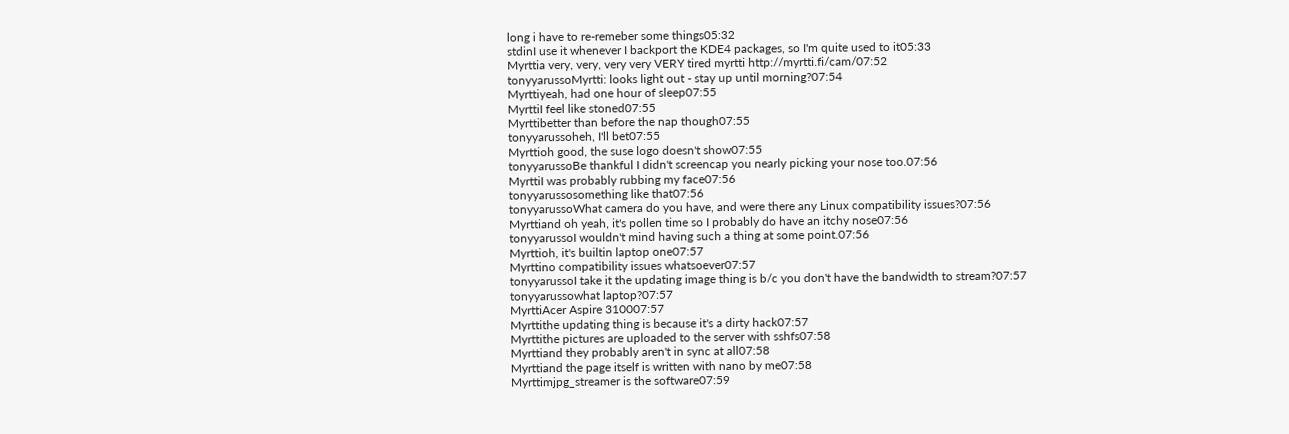long i have to re-remeber some things05:32
stdinI use it whenever I backport the KDE4 packages, so I'm quite used to it05:33
Myrttia very, very, very very VERY tired myrtti http://myrtti.fi/cam/07:52
tonyyarussoMyrtti: looks light out - stay up until morning?07:54
Myrttiyeah, had one hour of sleep07:55
MyrttiI feel like stoned07:55
Myrttibetter than before the nap though07:55
tonyyarussoheh, I'll bet07:55
Myrttioh good, the suse logo doesn't show07:55
tonyyarussoBe thankful I didn't screencap you nearly picking your nose too.07:56
MyrttiI was probably rubbing my face07:56
tonyyarussosomething like that07:56
tonyyarussoWhat camera do you have, and were there any Linux compatibility issues?07:56
Myrttiand oh yeah, it's pollen time so I probably do have an itchy nose07:56
tonyyarussoI wouldn't mind having such a thing at some point.07:56
Myrttioh, it's builtin laptop one07:57
Myrttino compatibility issues whatsoever07:57
tonyyarussoI take it the updating image thing is b/c you don't have the bandwidth to stream?07:57
tonyyarussowhat laptop?07:57
MyrttiAcer Aspire 310007:57
Myrttithe updating thing is because it's a dirty hack07:57
Myrttithe pictures are uploaded to the server with sshfs07:58
Myrttiand they probably aren't in sync at all07:58
Myrttiand the page itself is written with nano by me07:58
Myrttimjpg_streamer is the software07:59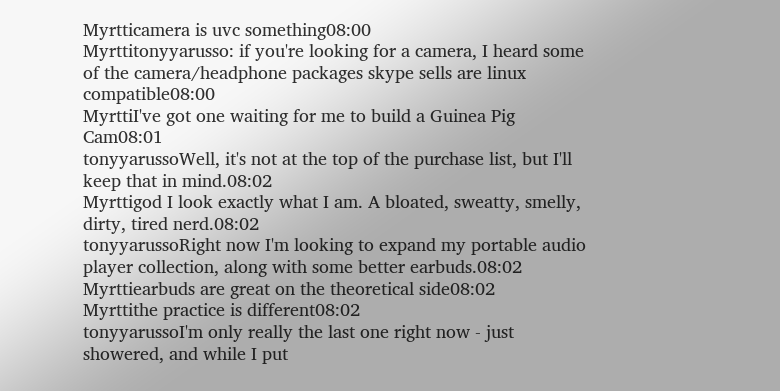Myrtticamera is uvc something08:00
Myrttitonyyarusso: if you're looking for a camera, I heard some of the camera/headphone packages skype sells are linux compatible08:00
MyrttiI've got one waiting for me to build a Guinea Pig Cam08:01
tonyyarussoWell, it's not at the top of the purchase list, but I'll keep that in mind.08:02
Myrttigod I look exactly what I am. A bloated, sweatty, smelly, dirty, tired nerd.08:02
tonyyarussoRight now I'm looking to expand my portable audio player collection, along with some better earbuds.08:02
Myrttiearbuds are great on the theoretical side08:02
Myrttithe practice is different08:02
tonyyarussoI'm only really the last one right now - just showered, and while I put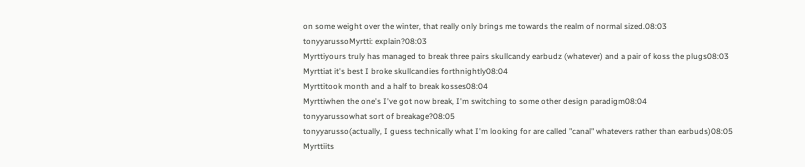on some weight over the winter, that really only brings me towards the realm of normal sized.08:03
tonyyarussoMyrtti: explain?08:03
Myrttiyours truly has managed to break three pairs skullcandy earbudz (whatever) and a pair of koss the plugs08:03
Myrttiat it's best I broke skullcandies forthnightly08:04
Myrttitook month and a half to break kosses08:04
Myrttiwhen the one's I've got now break, I'm switching to some other design paradigm08:04
tonyyarussowhat sort of breakage?08:05
tonyyarusso(actually, I guess technically what I'm looking for are called "canal" whatevers rather than earbuds)08:05
Myrttiits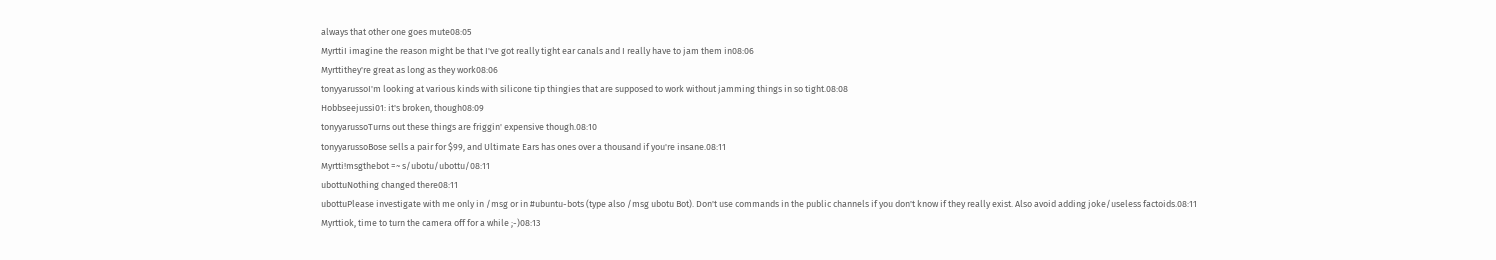always that other one goes mute08:05
MyrttiI imagine the reason might be that I've got really tight ear canals and I really have to jam them in08:06
Myrttithey're great as long as they work08:06
tonyyarussoI'm looking at various kinds with silicone tip thingies that are supposed to work without jamming things in so tight.08:08
Hobbseejussi01: it's broken, though08:09
tonyyarussoTurns out these things are friggin' expensive though.08:10
tonyyarussoBose sells a pair for $99, and Ultimate Ears has ones over a thousand if you're insane.08:11
Myrtti!msgthebot =~ s/ubotu/ubottu/08:11
ubottuNothing changed there08:11
ubottuPlease investigate with me only in /msg or in #ubuntu-bots (type also /msg ubotu Bot). Don't use commands in the public channels if you don't know if they really exist. Also avoid adding joke/useless factoids.08:11
Myrttiok, time to turn the camera off for a while ;-)08:13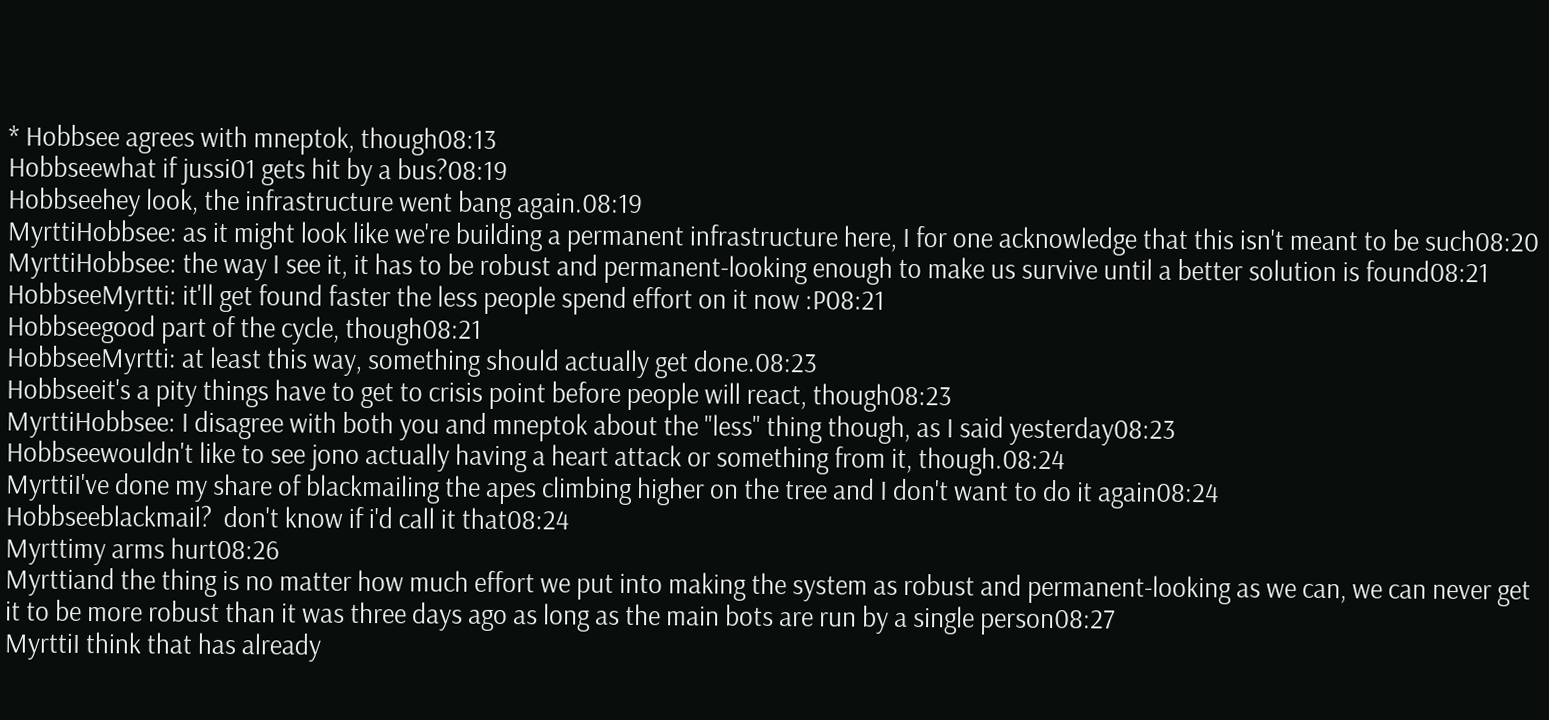* Hobbsee agrees with mneptok, though08:13
Hobbseewhat if jussi01 gets hit by a bus?08:19
Hobbseehey look, the infrastructure went bang again.08:19
MyrttiHobbsee: as it might look like we're building a permanent infrastructure here, I for one acknowledge that this isn't meant to be such08:20
MyrttiHobbsee: the way I see it, it has to be robust and permanent-looking enough to make us survive until a better solution is found08:21
HobbseeMyrtti: it'll get found faster the less people spend effort on it now :P08:21
Hobbseegood part of the cycle, though08:21
HobbseeMyrtti: at least this way, something should actually get done.08:23
Hobbseeit's a pity things have to get to crisis point before people will react, though08:23
MyrttiHobbsee: I disagree with both you and mneptok about the "less" thing though, as I said yesterday08:23
Hobbseewouldn't like to see jono actually having a heart attack or something from it, though.08:24
MyrttiI've done my share of blackmailing the apes climbing higher on the tree and I don't want to do it again08:24
Hobbseeblackmail?  don't know if i'd call it that08:24
Myrttimy arms hurt08:26
Myrttiand the thing is no matter how much effort we put into making the system as robust and permanent-looking as we can, we can never get it to be more robust than it was three days ago as long as the main bots are run by a single person08:27
MyrttiI think that has already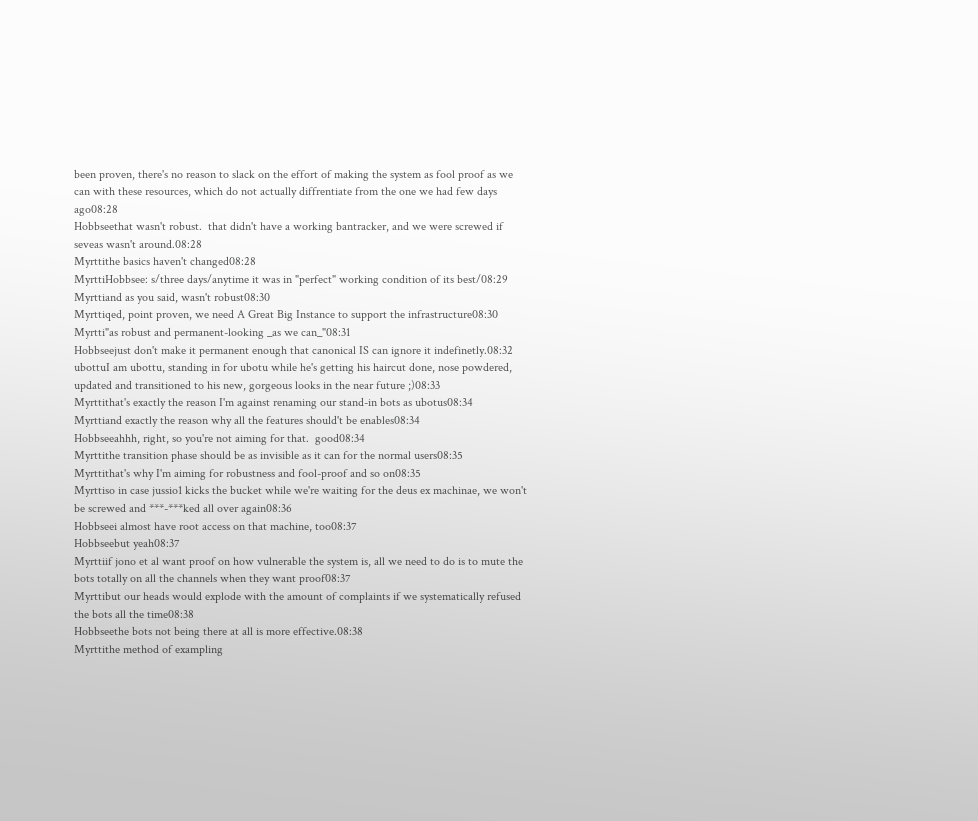been proven, there's no reason to slack on the effort of making the system as fool proof as we can with these resources, which do not actually diffrentiate from the one we had few days ago08:28
Hobbseethat wasn't robust.  that didn't have a working bantracker, and we were screwed if seveas wasn't around.08:28
Myrttithe basics haven't changed08:28
MyrttiHobbsee: s/three days/anytime it was in "perfect" working condition of its best/08:29
Myrttiand as you said, wasn't robust08:30
Myrttiqed, point proven, we need A Great Big Instance to support the infrastructure08:30
Myrtti"as robust and permanent-looking _as we can_"08:31
Hobbseejust don't make it permanent enough that canonical IS can ignore it indefinetly.08:32
ubottuI am ubottu, standing in for ubotu while he's getting his haircut done, nose powdered, updated and transitioned to his new, gorgeous looks in the near future ;)08:33
Myrttithat's exactly the reason I'm against renaming our stand-in bots as ubotus08:34
Myrttiand exactly the reason why all the features should't be enables08:34
Hobbseeahhh, right, so you're not aiming for that.  good08:34
Myrttithe transition phase should be as invisible as it can for the normal users08:35
Myrttithat's why I'm aiming for robustness and fool-proof and so on08:35
Myrttiso in case jussio1 kicks the bucket while we're waiting for the deus ex machinae, we won't be screwed and ***-***ked all over again08:36
Hobbseei almost have root access on that machine, too08:37
Hobbseebut yeah08:37
Myrttiif jono et al want proof on how vulnerable the system is, all we need to do is to mute the bots totally on all the channels when they want proof08:37
Myrttibut our heads would explode with the amount of complaints if we systematically refused the bots all the time08:38
Hobbseethe bots not being there at all is more effective.08:38
Myrttithe method of exampling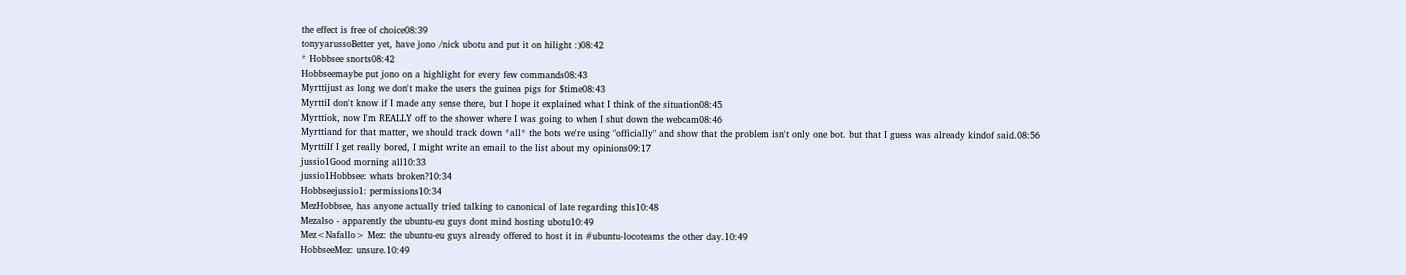the effect is free of choice08:39
tonyyarussoBetter yet, have jono /nick ubotu and put it on hilight :)08:42
* Hobbsee snorts08:42
Hobbseemaybe put jono on a highlight for every few commands08:43
Myrttijust as long we don't make the users the guinea pigs for $time08:43
MyrttiI don't know if I made any sense there, but I hope it explained what I think of the situation08:45
Myrttiok, now I'm REALLY off to the shower where I was going to when I shut down the webcam08:46
Myrttiand for that matter, we should track down *all* the bots we're using "officially" and show that the problem isn't only one bot. but that I guess was already kindof said.08:56
MyrttiIf I get really bored, I might write an email to the list about my opinions09:17
jussio1Good morning all10:33
jussio1Hobbsee: whats broken?10:34
Hobbseejussio1: permissions10:34
MezHobbsee, has anyone actually tried talking to canonical of late regarding this10:48
Mezalso - apparently the ubuntu-eu guys dont mind hosting ubotu10:49
Mez<Nafallo> Mez: the ubuntu-eu guys already offered to host it in #ubuntu-locoteams the other day.10:49
HobbseeMez: unsure.10:49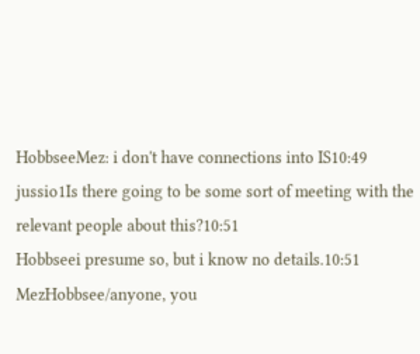HobbseeMez: i don't have connections into IS10:49
jussio1Is there going to be some sort of meeting with the relevant people about this?10:51
Hobbseei presume so, but i know no details.10:51
MezHobbsee/anyone, you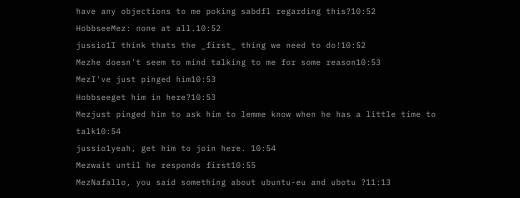have any objections to me poking sabdfl regarding this?10:52
HobbseeMez: none at all.10:52
jussio1I think thats the _first_ thing we need to do!10:52
Mezhe doesn't seem to mind talking to me for some reason10:53
MezI've just pinged him10:53
Hobbseeget him in here?10:53
Mezjust pinged him to ask him to lemme know when he has a little time to talk10:54
jussio1yeah, get him to join here. 10:54
Mezwait until he responds first10:55
MezNafallo, you said something about ubuntu-eu and ubotu ?11:13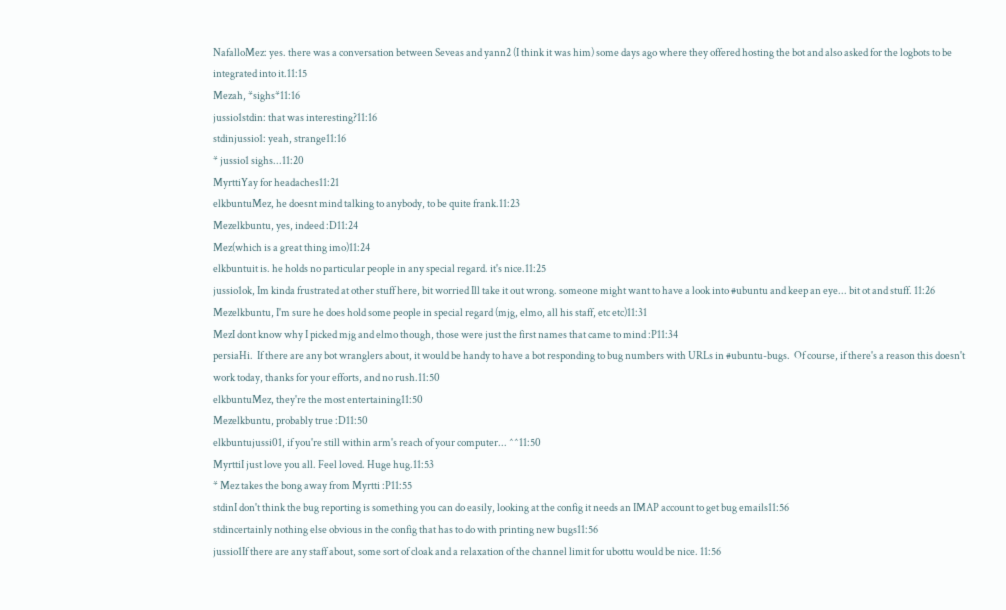NafalloMez: yes. there was a conversation between Seveas and yann2 (I think it was him) some days ago where they offered hosting the bot and also asked for the logbots to be integrated into it.11:15
Mezah, *sighs*11:16
jussio1stdin: that was interesting?11:16
stdinjussio1: yeah, strange11:16
* jussio1 sighs...11:20
MyrttiYay for headaches11:21
elkbuntuMez, he doesnt mind talking to anybody, to be quite frank.11:23
Mezelkbuntu, yes, indeed :D11:24
Mez(which is a great thing imo)11:24
elkbuntuit is. he holds no particular people in any special regard. it's nice.11:25
jussio1ok, Im kinda frustrated at other stuff here, bit worried Ill take it out wrong. someone might want to have a look into #ubuntu and keep an eye... bit ot and stuff. 11:26
Mezelkbuntu, I'm sure he does hold some people in special regard (mjg, elmo, all his staff, etc etc)11:31
MezI dont know why I picked mjg and elmo though, those were just the first names that came to mind :P11:34
persiaHi.  If there are any bot wranglers about, it would be handy to have a bot responding to bug numbers with URLs in #ubuntu-bugs.  Of course, if there's a reason this doesn't work today, thanks for your efforts, and no rush.11:50
elkbuntuMez, they're the most entertaining11:50
Mezelkbuntu, probably true :D11:50
elkbuntujussi01, if you're still within arm's reach of your computer... ^^11:50
MyrttiI just love you all. Feel loved. Huge hug.11:53
* Mez takes the bong away from Myrtti :P11:55
stdinI don't think the bug reporting is something you can do easily, looking at the config it needs an IMAP account to get bug emails11:56
stdincertainly nothing else obvious in the config that has to do with printing new bugs11:56
jussio1If there are any staff about, some sort of cloak and a relaxation of the channel limit for ubottu would be nice. 11:56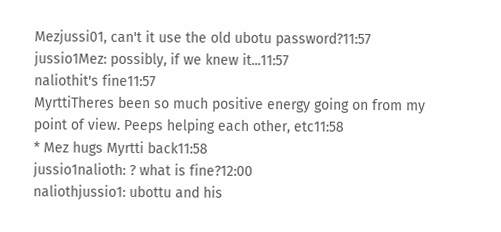Mezjussi01, can't it use the old ubotu password?11:57
jussio1Mez: possibly, if we knew it...11:57
naliothit's fine11:57
MyrttiTheres been so much positive energy going on from my point of view. Peeps helping each other, etc11:58
* Mez hugs Myrtti back11:58
jussio1nalioth: ? what is fine?12:00
naliothjussio1: ubottu and his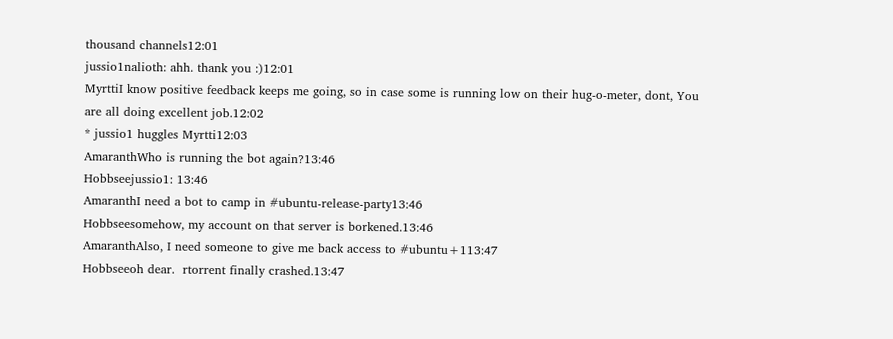thousand channels12:01
jussio1nalioth: ahh. thank you :)12:01
MyrttiI know positive feedback keeps me going, so in case some is running low on their hug-o-meter, dont, You are all doing excellent job.12:02
* jussio1 huggles Myrtti12:03
AmaranthWho is running the bot again?13:46
Hobbseejussio1: 13:46
AmaranthI need a bot to camp in #ubuntu-release-party13:46
Hobbseesomehow, my account on that server is borkened.13:46
AmaranthAlso, I need someone to give me back access to #ubuntu+113:47
Hobbseeoh dear.  rtorrent finally crashed.13:47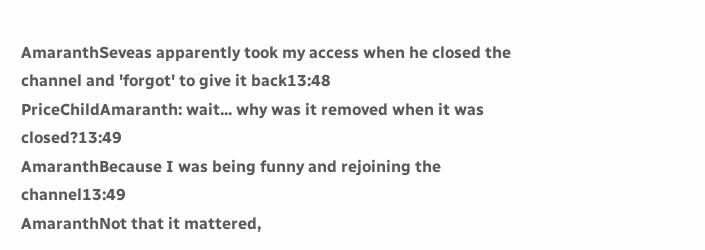AmaranthSeveas apparently took my access when he closed the channel and 'forgot' to give it back13:48
PriceChildAmaranth: wait... why was it removed when it was closed?13:49
AmaranthBecause I was being funny and rejoining the channel13:49
AmaranthNot that it mattered,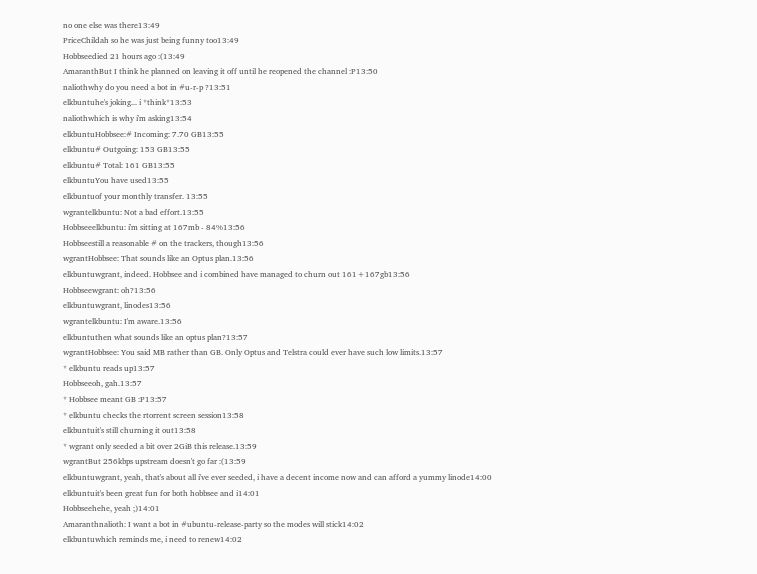no one else was there13:49
PriceChildah so he was just being funny too13:49
Hobbseedied 21 hours ago :(13:49
AmaranthBut I think he planned on leaving it off until he reopened the channel :P13:50
naliothwhy do you need a bot in #u-r-p ?13:51
elkbuntuhe's joking... i *think*13:53
naliothwhich is why i'm asking13:54
elkbuntuHobbsee:# Incoming: 7.70 GB13:55
elkbuntu# Outgoing: 153 GB13:55
elkbuntu# Total: 161 GB13:55
elkbuntuYou have used13:55
elkbuntuof your monthly transfer. 13:55
wgrantelkbuntu: Not a bad effort.13:55
Hobbseeelkbuntu: i'm sitting at 167mb - 84%13:56
Hobbseestill a reasonable # on the trackers, though13:56
wgrantHobbsee: That sounds like an Optus plan.13:56
elkbuntuwgrant, indeed. Hobbsee and i combined have managed to churn out 161+167gb13:56
Hobbseewgrant: oh?13:56
elkbuntuwgrant, linodes13:56
wgrantelkbuntu: I'm aware.13:56
elkbuntuthen what sounds like an optus plan?13:57
wgrantHobbsee: You said MB rather than GB. Only Optus and Telstra could ever have such low limits.13:57
* elkbuntu reads up13:57
Hobbseeoh, gah.13:57
* Hobbsee meant GB :P13:57
* elkbuntu checks the rtorrent screen session13:58
elkbuntuit's still churning it out13:58
* wgrant only seeded a bit over 2GiB this release.13:59
wgrantBut 256kbps upstream doesn't go far :(13:59
elkbuntuwgrant, yeah, that's about all i've ever seeded, i have a decent income now and can afford a yummy linode14:00
elkbuntuit's been great fun for both hobbsee and i14:01
Hobbseehehe, yeah ;)14:01
Amaranthnalioth: I want a bot in #ubuntu-release-party so the modes will stick14:02
elkbuntuwhich reminds me, i need to renew14:02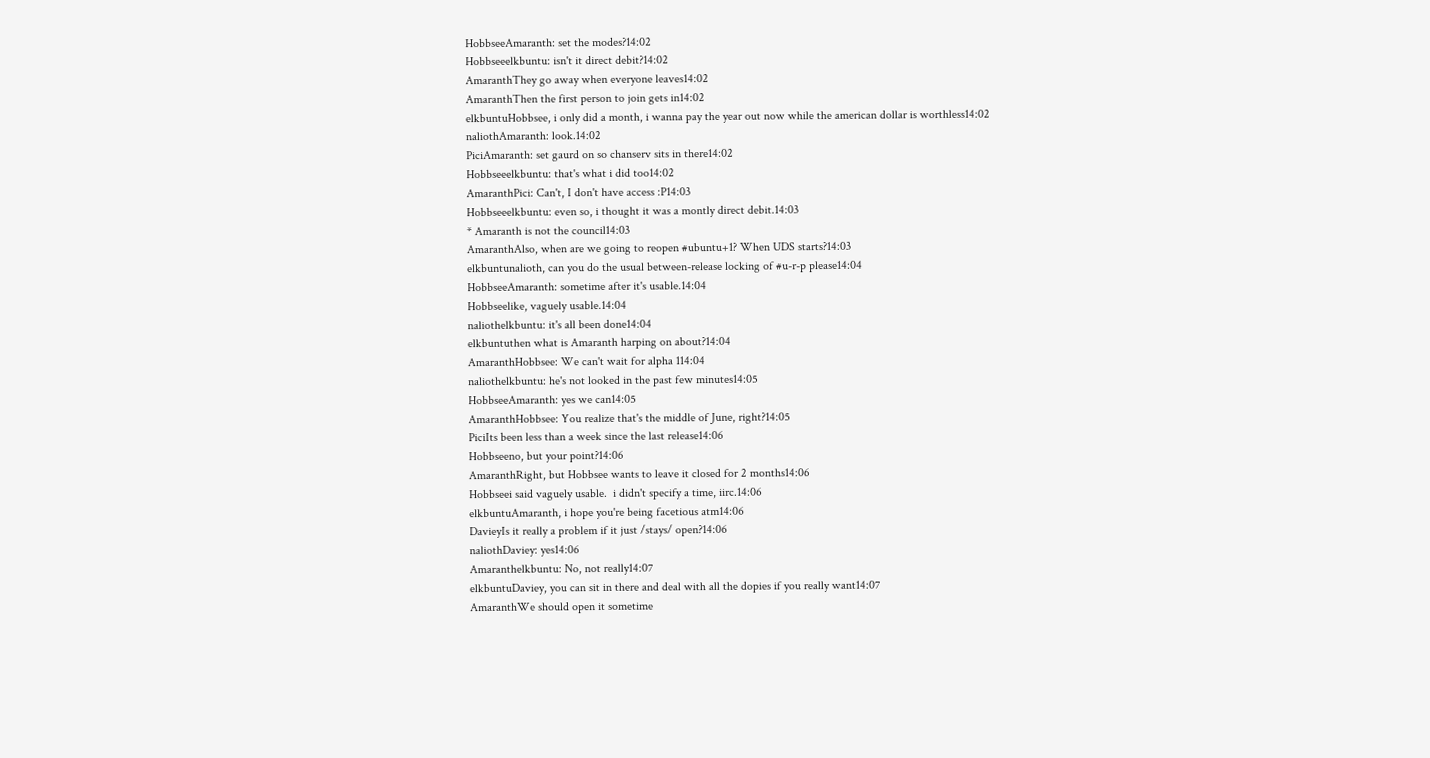HobbseeAmaranth: set the modes?14:02
Hobbseeelkbuntu: isn't it direct debit?14:02
AmaranthThey go away when everyone leaves14:02
AmaranthThen the first person to join gets in14:02
elkbuntuHobbsee, i only did a month, i wanna pay the year out now while the american dollar is worthless14:02
naliothAmaranth: look.14:02
PiciAmaranth: set gaurd on so chanserv sits in there14:02
Hobbseeelkbuntu: that's what i did too14:02
AmaranthPici: Can't, I don't have access :P14:03
Hobbseeelkbuntu: even so, i thought it was a montly direct debit.14:03
* Amaranth is not the council14:03
AmaranthAlso, when are we going to reopen #ubuntu+1? When UDS starts?14:03
elkbuntunalioth, can you do the usual between-release locking of #u-r-p please14:04
HobbseeAmaranth: sometime after it's usable.14:04
Hobbseelike, vaguely usable.14:04
naliothelkbuntu: it's all been done14:04
elkbuntuthen what is Amaranth harping on about?14:04
AmaranthHobbsee: We can't wait for alpha 114:04
naliothelkbuntu: he's not looked in the past few minutes14:05
HobbseeAmaranth: yes we can14:05
AmaranthHobbsee: You realize that's the middle of June, right?14:05
PiciIts been less than a week since the last release14:06
Hobbseeno, but your point?14:06
AmaranthRight, but Hobbsee wants to leave it closed for 2 months14:06
Hobbseei said vaguely usable.  i didn't specify a time, iirc.14:06
elkbuntuAmaranth, i hope you're being facetious atm14:06
DavieyIs it really a problem if it just /stays/ open?14:06
naliothDaviey: yes14:06
Amaranthelkbuntu: No, not really14:07
elkbuntuDaviey, you can sit in there and deal with all the dopies if you really want14:07
AmaranthWe should open it sometime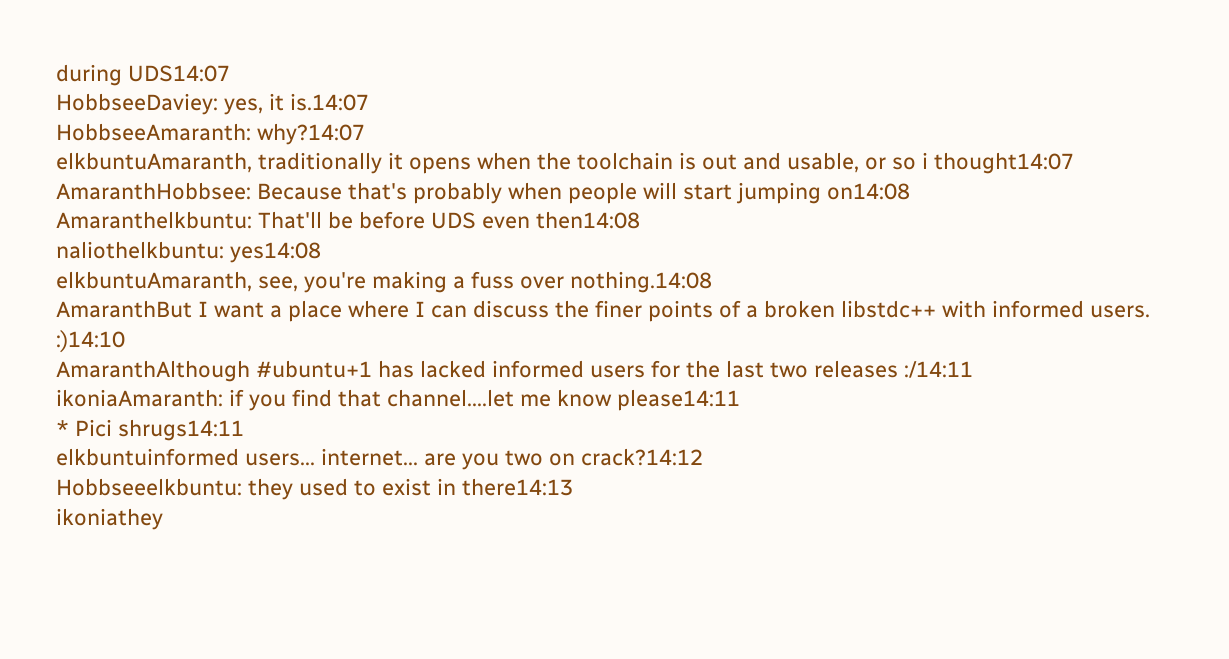during UDS14:07
HobbseeDaviey: yes, it is.14:07
HobbseeAmaranth: why?14:07
elkbuntuAmaranth, traditionally it opens when the toolchain is out and usable, or so i thought14:07
AmaranthHobbsee: Because that's probably when people will start jumping on14:08
Amaranthelkbuntu: That'll be before UDS even then14:08
naliothelkbuntu: yes14:08
elkbuntuAmaranth, see, you're making a fuss over nothing.14:08
AmaranthBut I want a place where I can discuss the finer points of a broken libstdc++ with informed users. :)14:10
AmaranthAlthough #ubuntu+1 has lacked informed users for the last two releases :/14:11
ikoniaAmaranth: if you find that channel....let me know please14:11
* Pici shrugs14:11
elkbuntuinformed users... internet... are you two on crack?14:12
Hobbseeelkbuntu: they used to exist in there14:13
ikoniathey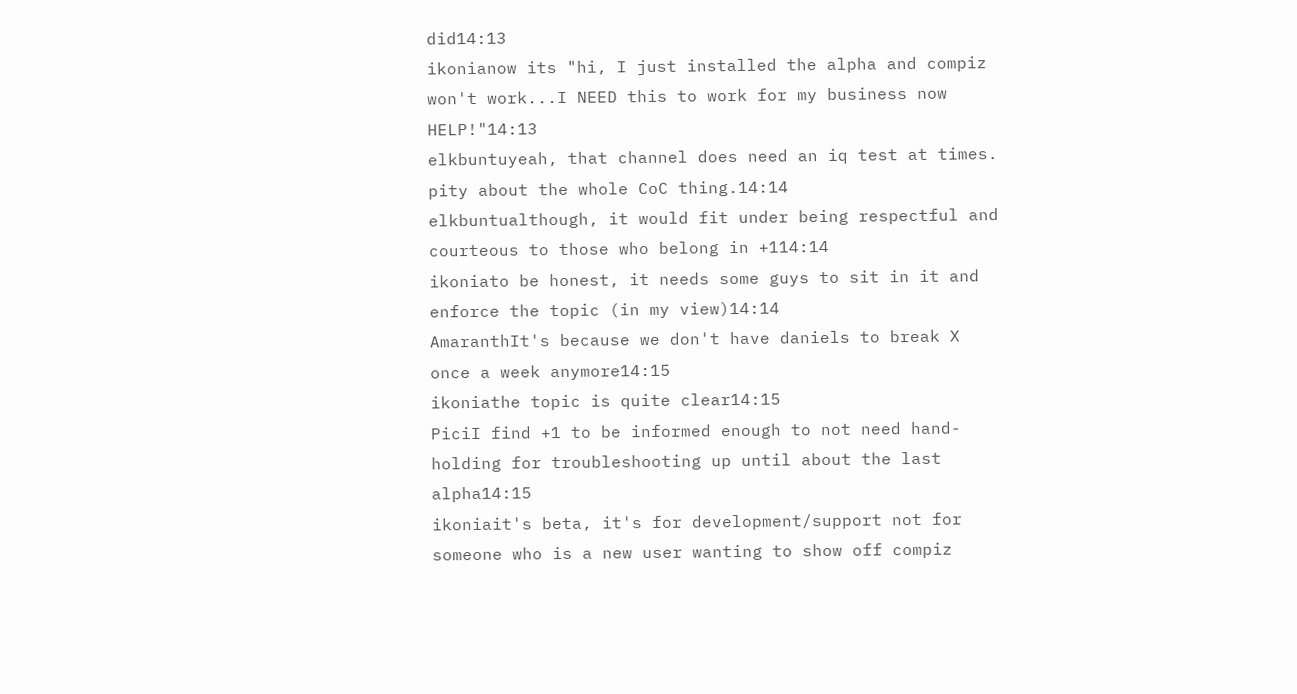did14:13
ikonianow its "hi, I just installed the alpha and compiz won't work...I NEED this to work for my business now HELP!"14:13
elkbuntuyeah, that channel does need an iq test at times. pity about the whole CoC thing.14:14
elkbuntualthough, it would fit under being respectful and courteous to those who belong in +114:14
ikoniato be honest, it needs some guys to sit in it and enforce the topic (in my view)14:14
AmaranthIt's because we don't have daniels to break X once a week anymore14:15
ikoniathe topic is quite clear14:15
PiciI find +1 to be informed enough to not need hand-holding for troubleshooting up until about the last alpha14:15
ikoniait's beta, it's for development/support not for someone who is a new user wanting to show off compiz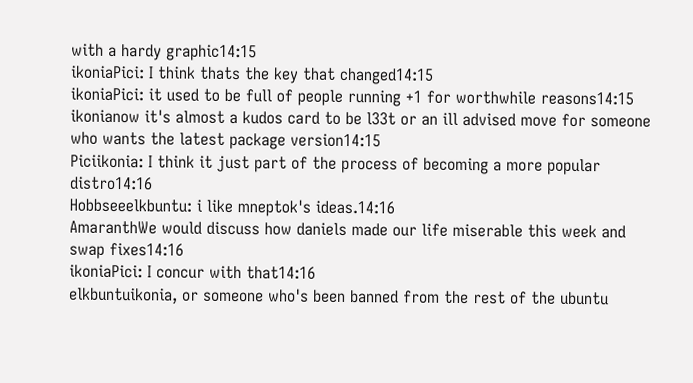with a hardy graphic14:15
ikoniaPici: I think thats the key that changed14:15
ikoniaPici: it used to be full of people running +1 for worthwhile reasons14:15
ikonianow it's almost a kudos card to be l33t or an ill advised move for someone who wants the latest package version14:15
Piciikonia: I think it just part of the process of becoming a more popular distro14:16
Hobbseeelkbuntu: i like mneptok's ideas.14:16
AmaranthWe would discuss how daniels made our life miserable this week and swap fixes14:16
ikoniaPici: I concur with that14:16
elkbuntuikonia, or someone who's been banned from the rest of the ubuntu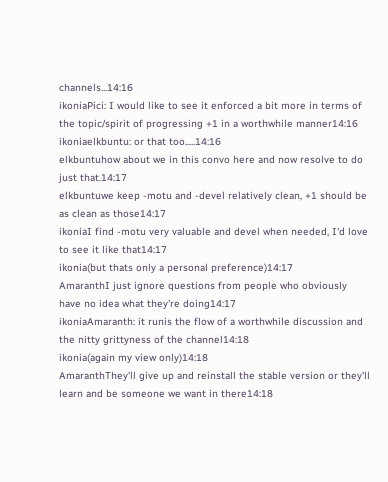channels...14:16
ikoniaPici: I would like to see it enforced a bit more in terms of the topic/spirit of progressing +1 in a worthwhile manner14:16
ikoniaelkbuntu: or that too.....14:16
elkbuntuhow about we in this convo here and now resolve to do just that.14:17
elkbuntuwe keep -motu and -devel relatively clean, +1 should be as clean as those14:17
ikoniaI find -motu very valuable and devel when needed, I'd love to see it like that14:17
ikonia(but thats only a personal preference)14:17
AmaranthI just ignore questions from people who obviously have no idea what they're doing14:17
ikoniaAmaranth: it runis the flow of a worthwhile discussion and the nitty grittyness of the channel14:18
ikonia(again my view only)14:18
AmaranthThey'll give up and reinstall the stable version or they'll learn and be someone we want in there14:18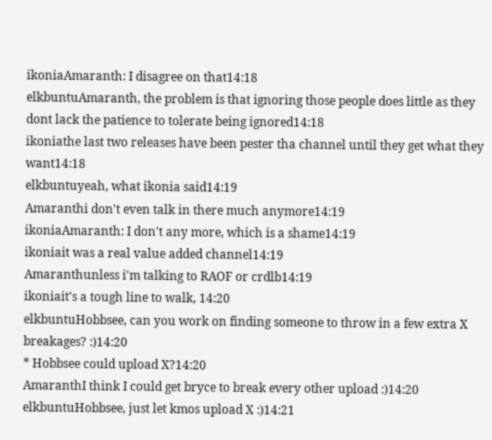ikoniaAmaranth: I disagree on that14:18
elkbuntuAmaranth, the problem is that ignoring those people does little as they dont lack the patience to tolerate being ignored14:18
ikoniathe last two releases have been pester tha channel until they get what they want14:18
elkbuntuyeah, what ikonia said14:19
Amaranthi don't even talk in there much anymore14:19
ikoniaAmaranth: I don't any more, which is a shame14:19
ikoniait was a real value added channel14:19
Amaranthunless i'm talking to RAOF or crdlb14:19
ikoniait's a tough line to walk, 14:20
elkbuntuHobbsee, can you work on finding someone to throw in a few extra X breakages? :)14:20
* Hobbsee could upload X?14:20
AmaranthI think I could get bryce to break every other upload :)14:20
elkbuntuHobbsee, just let kmos upload X :)14:21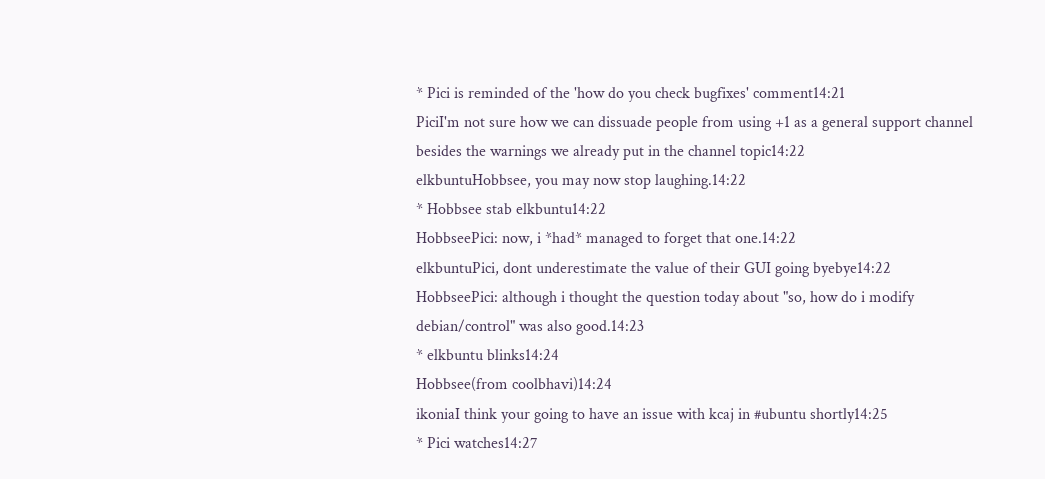* Pici is reminded of the 'how do you check bugfixes' comment14:21
PiciI'm not sure how we can dissuade people from using +1 as a general support channel besides the warnings we already put in the channel topic14:22
elkbuntuHobbsee, you may now stop laughing.14:22
* Hobbsee stab elkbuntu14:22
HobbseePici: now, i *had* managed to forget that one.14:22
elkbuntuPici, dont underestimate the value of their GUI going byebye14:22
HobbseePici: although i thought the question today about "so, how do i modify debian/control" was also good.14:23
* elkbuntu blinks14:24
Hobbsee(from coolbhavi)14:24
ikoniaI think your going to have an issue with kcaj in #ubuntu shortly14:25
* Pici watches14:27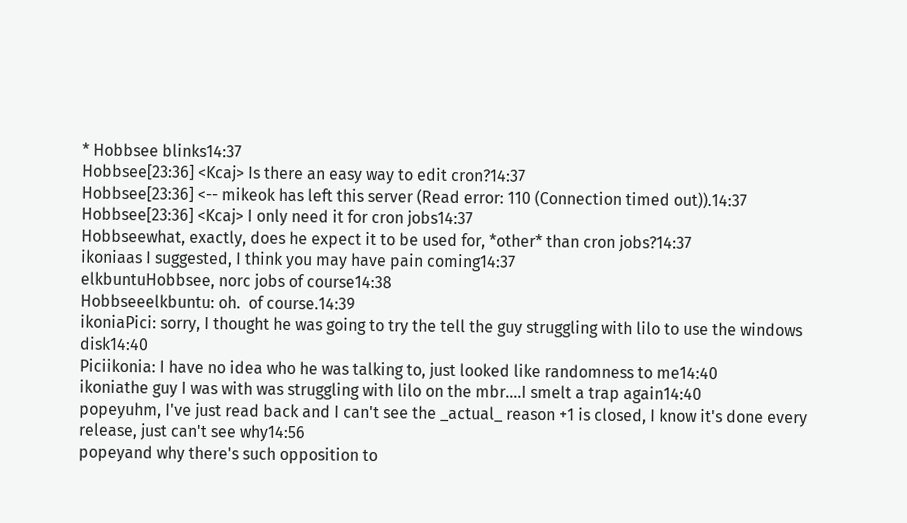* Hobbsee blinks14:37
Hobbsee[23:36] <Kcaj> Is there an easy way to edit cron?14:37
Hobbsee[23:36] <-- mikeok has left this server (Read error: 110 (Connection timed out)).14:37
Hobbsee[23:36] <Kcaj> I only need it for cron jobs14:37
Hobbseewhat, exactly, does he expect it to be used for, *other* than cron jobs?14:37
ikoniaas I suggested, I think you may have pain coming14:37
elkbuntuHobbsee, norc jobs of course14:38
Hobbseeelkbuntu: oh.  of course.14:39
ikoniaPici: sorry, I thought he was going to try the tell the guy struggling with lilo to use the windows disk14:40
Piciikonia: I have no idea who he was talking to, just looked like randomness to me14:40
ikoniathe guy I was with was struggling with lilo on the mbr....I smelt a trap again14:40
popeyuhm, I've just read back and I can't see the _actual_ reason +1 is closed, I know it's done every release, just can't see why14:56
popeyand why there's such opposition to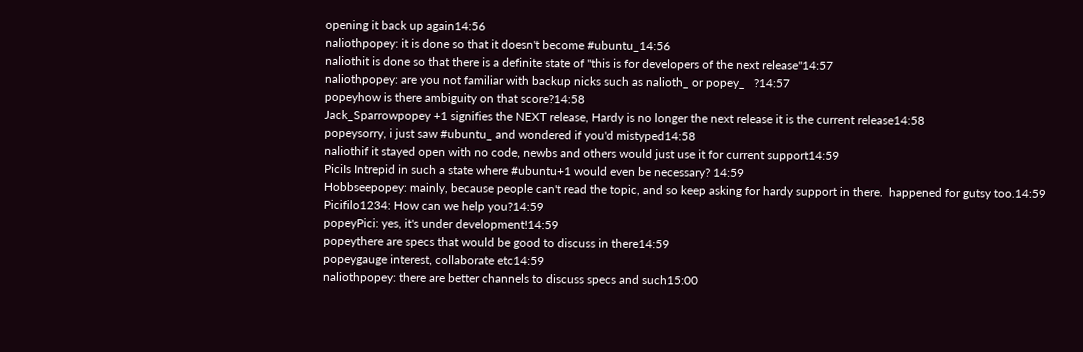opening it back up again14:56
naliothpopey: it is done so that it doesn't become #ubuntu_14:56
naliothit is done so that there is a definite state of "this is for developers of the next release"14:57
naliothpopey: are you not familiar with backup nicks such as nalioth_ or popey_   ?14:57
popeyhow is there ambiguity on that score?14:58
Jack_Sparrowpopey +1 signifies the NEXT release, Hardy is no longer the next release it is the current release14:58
popeysorry, i just saw #ubuntu_ and wondered if you'd mistyped14:58
naliothif it stayed open with no code, newbs and others would just use it for current support14:59
PiciIs Intrepid in such a state where #ubuntu+1 would even be necessary? 14:59
Hobbseepopey: mainly, because people can't read the topic, and so keep asking for hardy support in there.  happened for gutsy too.14:59
Picifilo1234: How can we help you?14:59
popeyPici: yes, it's under development!14:59
popeythere are specs that would be good to discuss in there14:59
popeygauge interest, collaborate etc14:59
naliothpopey: there are better channels to discuss specs and such15:00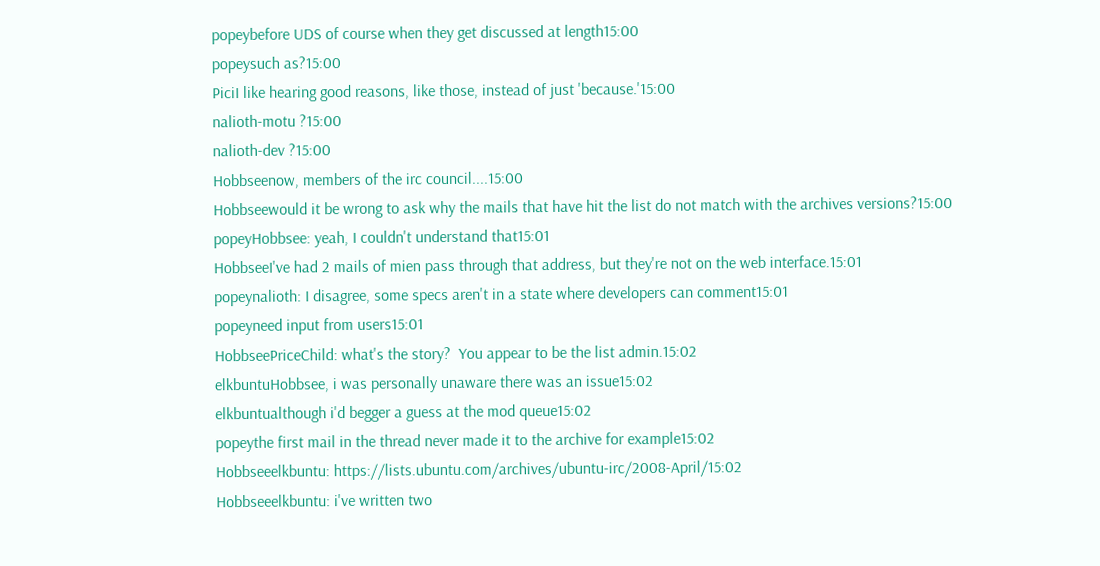popeybefore UDS of course when they get discussed at length15:00
popeysuch as?15:00
PiciI like hearing good reasons, like those, instead of just 'because.'15:00
nalioth-motu ?15:00
nalioth-dev ?15:00
Hobbseenow, members of the irc council....15:00
Hobbseewould it be wrong to ask why the mails that have hit the list do not match with the archives versions?15:00
popeyHobbsee: yeah, I couldn't understand that15:01
HobbseeI've had 2 mails of mien pass through that address, but they're not on the web interface.15:01
popeynalioth: I disagree, some specs aren't in a state where developers can comment15:01
popeyneed input from users15:01
HobbseePriceChild: what's the story?  You appear to be the list admin.15:02
elkbuntuHobbsee, i was personally unaware there was an issue15:02
elkbuntualthough i'd begger a guess at the mod queue15:02
popeythe first mail in the thread never made it to the archive for example15:02
Hobbseeelkbuntu: https://lists.ubuntu.com/archives/ubuntu-irc/2008-April/15:02
Hobbseeelkbuntu: i've written two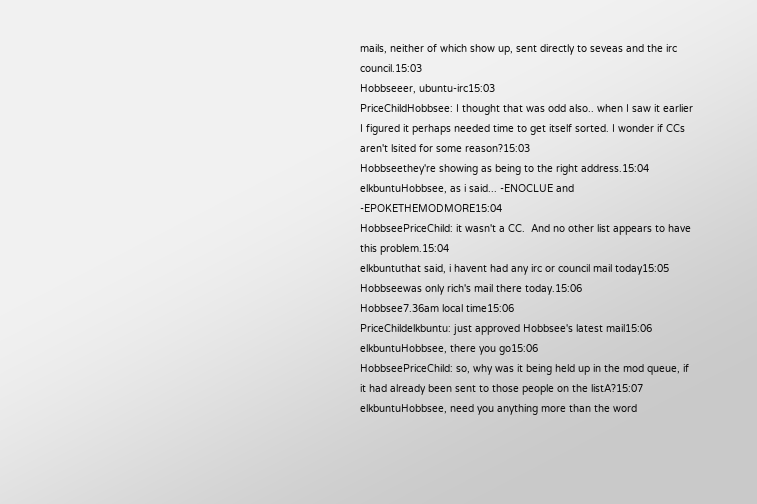mails, neither of which show up, sent directly to seveas and the irc council.15:03
Hobbseeer, ubuntu-irc15:03
PriceChildHobbsee: I thought that was odd also.. when I saw it earlier I figured it perhaps needed time to get itself sorted. I wonder if CCs aren't lsited for some reason?15:03
Hobbseethey're showing as being to the right address.15:04
elkbuntuHobbsee, as i said... -ENOCLUE and -EPOKETHEMODMORE15:04
HobbseePriceChild: it wasn't a CC.  And no other list appears to have this problem.15:04
elkbuntuthat said, i havent had any irc or council mail today15:05
Hobbseewas only rich's mail there today.15:06
Hobbsee7.36am local time15:06
PriceChildelkbuntu: just approved Hobbsee's latest mail15:06
elkbuntuHobbsee, there you go15:06
HobbseePriceChild: so, why was it being held up in the mod queue, if it had already been sent to those people on the listA?15:07
elkbuntuHobbsee, need you anything more than the word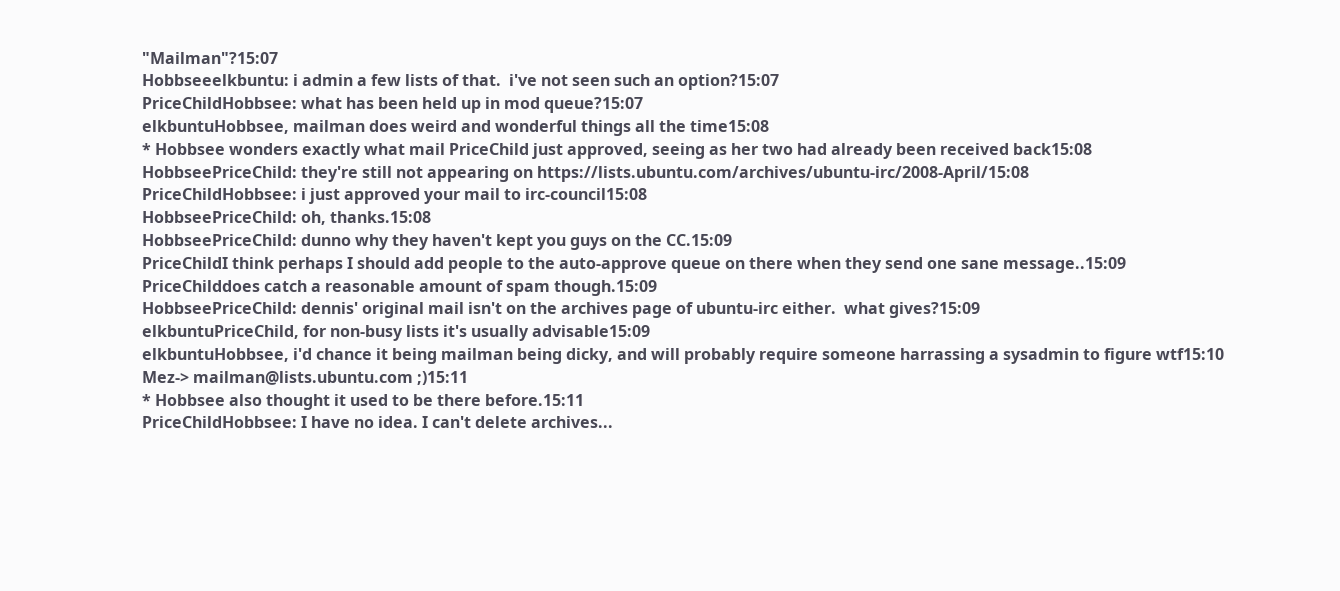"Mailman"?15:07
Hobbseeelkbuntu: i admin a few lists of that.  i've not seen such an option?15:07
PriceChildHobbsee: what has been held up in mod queue?15:07
elkbuntuHobbsee, mailman does weird and wonderful things all the time15:08
* Hobbsee wonders exactly what mail PriceChild just approved, seeing as her two had already been received back15:08
HobbseePriceChild: they're still not appearing on https://lists.ubuntu.com/archives/ubuntu-irc/2008-April/15:08
PriceChildHobbsee: i just approved your mail to irc-council15:08
HobbseePriceChild: oh, thanks.15:08
HobbseePriceChild: dunno why they haven't kept you guys on the CC.15:09
PriceChildI think perhaps I should add people to the auto-approve queue on there when they send one sane message..15:09
PriceChilddoes catch a reasonable amount of spam though.15:09
HobbseePriceChild: dennis' original mail isn't on the archives page of ubuntu-irc either.  what gives?15:09
elkbuntuPriceChild, for non-busy lists it's usually advisable15:09
elkbuntuHobbsee, i'd chance it being mailman being dicky, and will probably require someone harrassing a sysadmin to figure wtf15:10
Mez-> mailman@lists.ubuntu.com ;)15:11
* Hobbsee also thought it used to be there before.15:11
PriceChildHobbsee: I have no idea. I can't delete archives...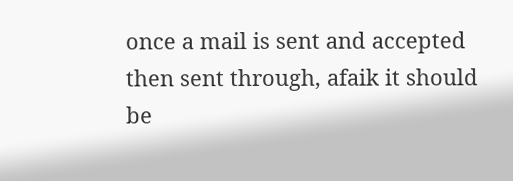once a mail is sent and accepted then sent through, afaik it should be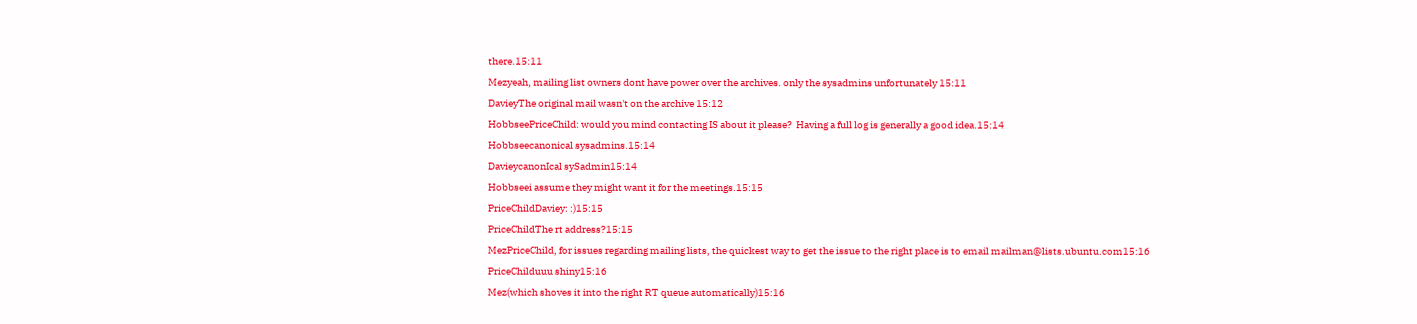there.15:11
Mezyeah, mailing list owners dont have power over the archives. only the sysadmins unfortunately 15:11
DavieyThe original mail wasn't on the archive 15:12
HobbseePriceChild: would you mind contacting IS about it please?  Having a full log is generally a good idea.15:14
Hobbseecanonical sysadmins.15:14
DavieycanonIcal sySadmin15:14
Hobbseei assume they might want it for the meetings.15:15
PriceChildDaviey: :)15:15
PriceChildThe rt address?15:15
MezPriceChild, for issues regarding mailing lists, the quickest way to get the issue to the right place is to email mailman@lists.ubuntu.com15:16
PriceChilduuu shiny15:16
Mez(which shoves it into the right RT queue automatically)15:16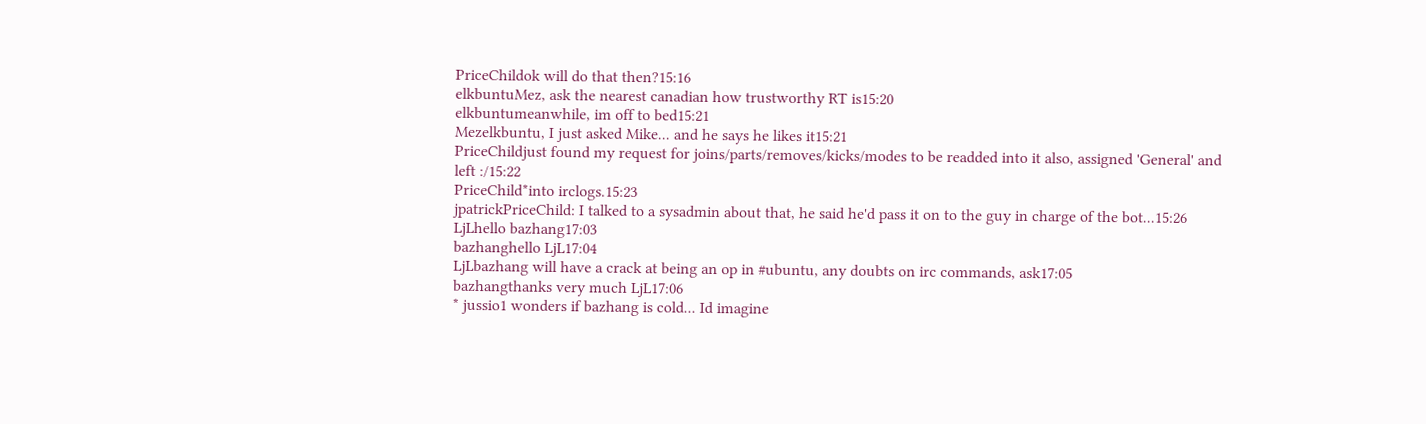PriceChildok will do that then?15:16
elkbuntuMez, ask the nearest canadian how trustworthy RT is15:20
elkbuntumeanwhile, im off to bed15:21
Mezelkbuntu, I just asked Mike... and he says he likes it15:21
PriceChildjust found my request for joins/parts/removes/kicks/modes to be readded into it also, assigned 'General' and left :/15:22
PriceChild*into irclogs.15:23
jpatrickPriceChild: I talked to a sysadmin about that, he said he'd pass it on to the guy in charge of the bot...15:26
LjLhello bazhang17:03
bazhanghello LjL17:04
LjLbazhang will have a crack at being an op in #ubuntu, any doubts on irc commands, ask17:05
bazhangthanks very much LjL17:06
* jussio1 wonders if bazhang is cold... Id imagine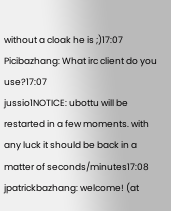without a cloak he is ;)17:07
Picibazhang: What irc client do you use?17:07
jussio1NOTICE: ubottu will be restarted in a few moments. with any luck it should be back in a matter of seconds/minutes17:08
jpatrickbazhang: welcome! (at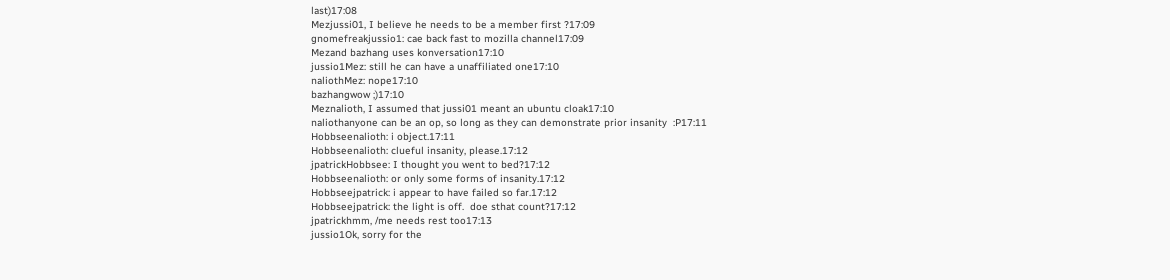last)17:08
Mezjussi01, I believe he needs to be a member first ?17:09
gnomefreakjussio1: cae back fast to mozilla channel17:09
Mezand bazhang uses konversation17:10
jussio1Mez: still he can have a unaffiliated one17:10
naliothMez: nope17:10
bazhangwow ;)17:10
Meznalioth, I assumed that jussi01 meant an ubuntu cloak17:10
naliothanyone can be an op, so long as they can demonstrate prior insanity  :P17:11
Hobbseenalioth: i object.17:11
Hobbseenalioth: clueful insanity, please.17:12
jpatrickHobbsee: I thought you went to bed?17:12
Hobbseenalioth: or only some forms of insanity.17:12
Hobbseejpatrick: i appear to have failed so far.17:12
Hobbseejpatrick: the light is off.  doe sthat count?17:12
jpatrickhmm, /me needs rest too17:13
jussio1Ok, sorry for the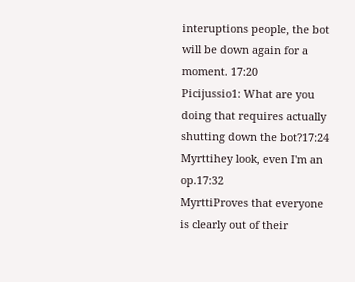interuptions people, the bot will be down again for a moment. 17:20
Picijussio1: What are you doing that requires actually shutting down the bot?17:24
Myrttihey look, even I'm an op.17:32
MyrttiProves that everyone is clearly out of their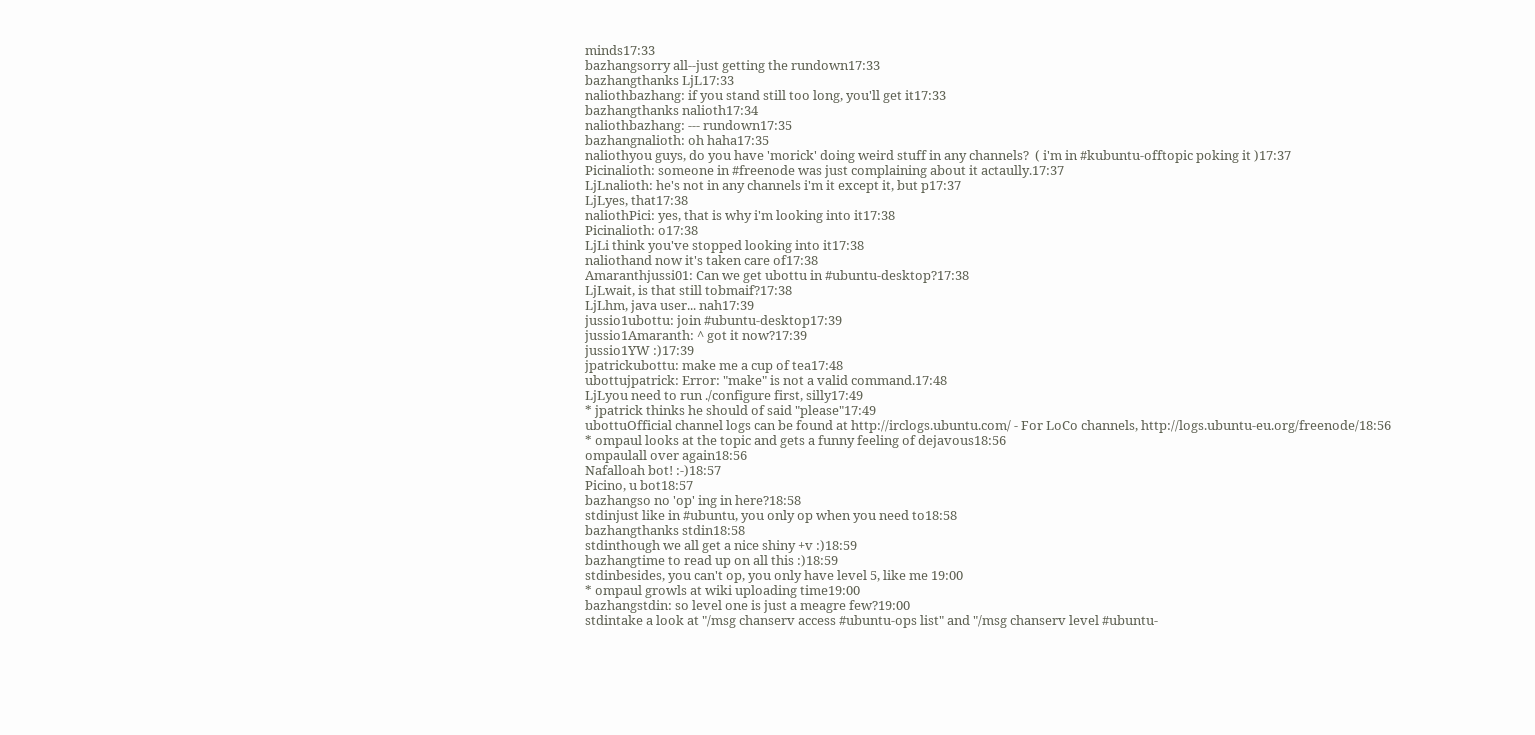minds17:33
bazhangsorry all--just getting the rundown17:33
bazhangthanks LjL17:33
naliothbazhang: if you stand still too long, you'll get it17:33
bazhangthanks nalioth17:34
naliothbazhang: --- rundown17:35
bazhangnalioth: oh haha17:35
naliothyou guys, do you have 'morick' doing weird stuff in any channels?  ( i'm in #kubuntu-offtopic poking it )17:37
Picinalioth: someone in #freenode was just complaining about it actaully.17:37
LjLnalioth: he's not in any channels i'm it except it, but p17:37
LjLyes, that17:38
naliothPici: yes, that is why i'm looking into it17:38
Picinalioth: o17:38
LjLi think you've stopped looking into it17:38
naliothand now it's taken care of17:38
Amaranthjussi01: Can we get ubottu in #ubuntu-desktop?17:38
LjLwait, is that still tobmaif?17:38
LjLhm, java user... nah17:39
jussio1ubottu: join #ubuntu-desktop17:39
jussio1Amaranth: ^ got it now?17:39
jussio1YW :)17:39
jpatrickubottu: make me a cup of tea17:48
ubottujpatrick: Error: "make" is not a valid command.17:48
LjLyou need to run ./configure first, silly17:49
* jpatrick thinks he should of said "please"17:49
ubottuOfficial channel logs can be found at http://irclogs.ubuntu.com/ - For LoCo channels, http://logs.ubuntu-eu.org/freenode/18:56
* ompaul looks at the topic and gets a funny feeling of dejavous18:56
ompaulall over again18:56
Nafalloah bot! :-)18:57
Picino, u bot18:57
bazhangso no 'op' ing in here?18:58
stdinjust like in #ubuntu, you only op when you need to18:58
bazhangthanks stdin18:58
stdinthough we all get a nice shiny +v :)18:59
bazhangtime to read up on all this :)18:59
stdinbesides, you can't op, you only have level 5, like me 19:00
* ompaul growls at wiki uploading time19:00
bazhangstdin: so level one is just a meagre few?19:00
stdintake a look at "/msg chanserv access #ubuntu-ops list" and "/msg chanserv level #ubuntu-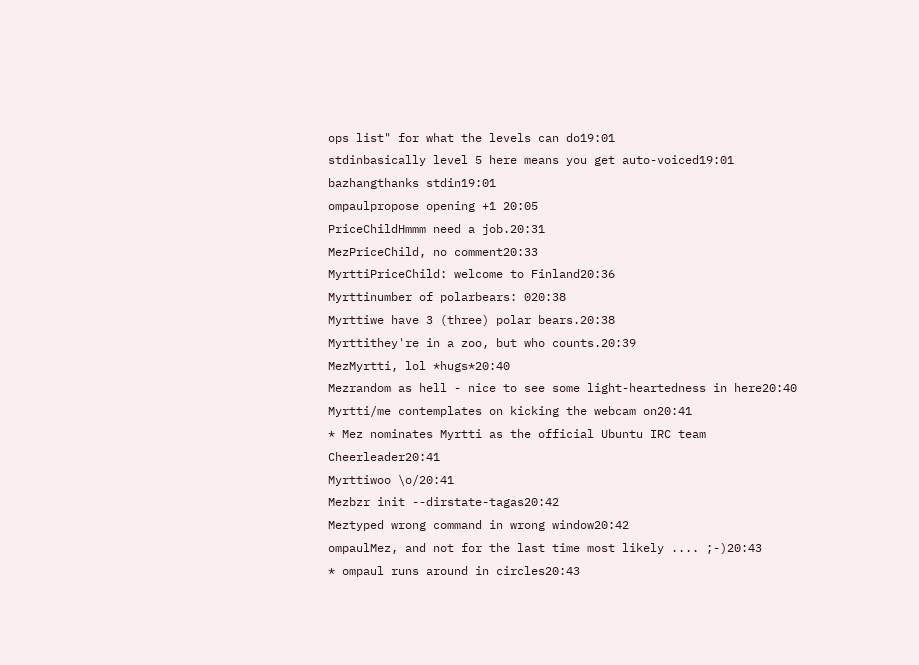ops list" for what the levels can do19:01
stdinbasically level 5 here means you get auto-voiced19:01
bazhangthanks stdin19:01
ompaulpropose opening +1 20:05
PriceChildHmmm need a job.20:31
MezPriceChild, no comment20:33
MyrttiPriceChild: welcome to Finland20:36
Myrttinumber of polarbears: 020:38
Myrttiwe have 3 (three) polar bears.20:38
Myrttithey're in a zoo, but who counts.20:39
MezMyrtti, lol *hugs*20:40
Mezrandom as hell - nice to see some light-heartedness in here20:40
Myrtti/me contemplates on kicking the webcam on20:41
* Mez nominates Myrtti as the official Ubuntu IRC team Cheerleader20:41
Myrttiwoo \o/20:41
Mezbzr init --dirstate-tagas20:42
Meztyped wrong command in wrong window20:42
ompaulMez, and not for the last time most likely .... ;-)20:43
* ompaul runs around in circles20:43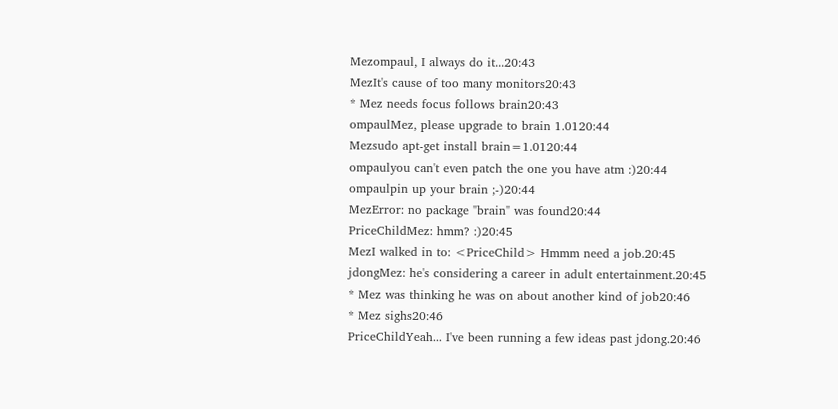Mezompaul, I always do it...20:43
MezIt's cause of too many monitors20:43
* Mez needs focus follows brain20:43
ompaulMez, please upgrade to brain 1.0120:44
Mezsudo apt-get install brain=1.0120:44
ompaulyou can't even patch the one you have atm :)20:44
ompaulpin up your brain ;-)20:44
MezError: no package "brain" was found20:44
PriceChildMez: hmm? :)20:45
MezI walked in to: <PriceChild> Hmmm need a job.20:45
jdongMez: he's considering a career in adult entertainment.20:45
* Mez was thinking he was on about another kind of job20:46
* Mez sighs20:46
PriceChildYeah... I've been running a few ideas past jdong.20:46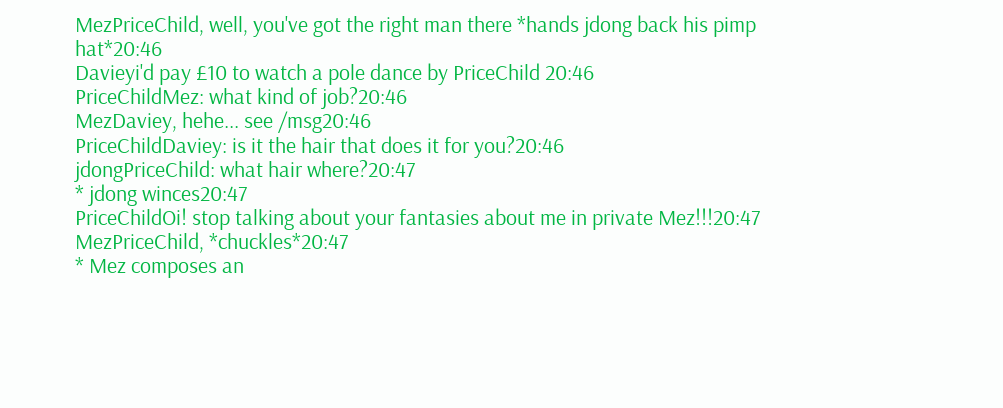MezPriceChild, well, you've got the right man there *hands jdong back his pimp hat*20:46
Davieyi'd pay £10 to watch a pole dance by PriceChild 20:46
PriceChildMez: what kind of job?20:46
MezDaviey, hehe... see /msg20:46
PriceChildDaviey: is it the hair that does it for you?20:46
jdongPriceChild: what hair where?20:47
* jdong winces20:47
PriceChildOi! stop talking about your fantasies about me in private Mez!!!20:47
MezPriceChild, *chuckles*20:47
* Mez composes an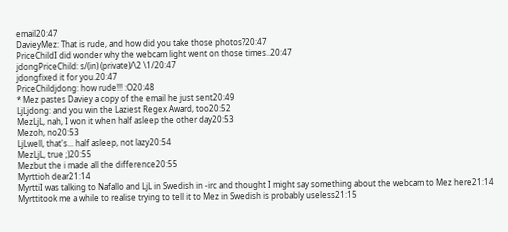email20:47
DavieyMez: That is rude, and how did you take those photos?20:47
PriceChildI did wonder why the webcam light went on those times..20:47
jdongPriceChild: s/(in) (private)/\2 \1/20:47
jdongfixed it for you.20:47
PriceChildjdong: how rude!!! :O20:48
* Mez pastes Daviey a copy of the email he just sent20:49
LjLjdong: and you win the Laziest Regex Award, too20:52
MezLjL, nah, I won it when half asleep the other day20:53
Mezoh, no20:53
LjLwell, that's... half asleep, not lazy20:54
MezLjL, true ;)20:55
Mezbut the i made all the difference20:55
Myrttioh dear21:14
MyrttiI was talking to Nafallo and LjL in Swedish in -irc and thought I might say something about the webcam to Mez here21:14
Myrttitook me a while to realise trying to tell it to Mez in Swedish is probably useless21:15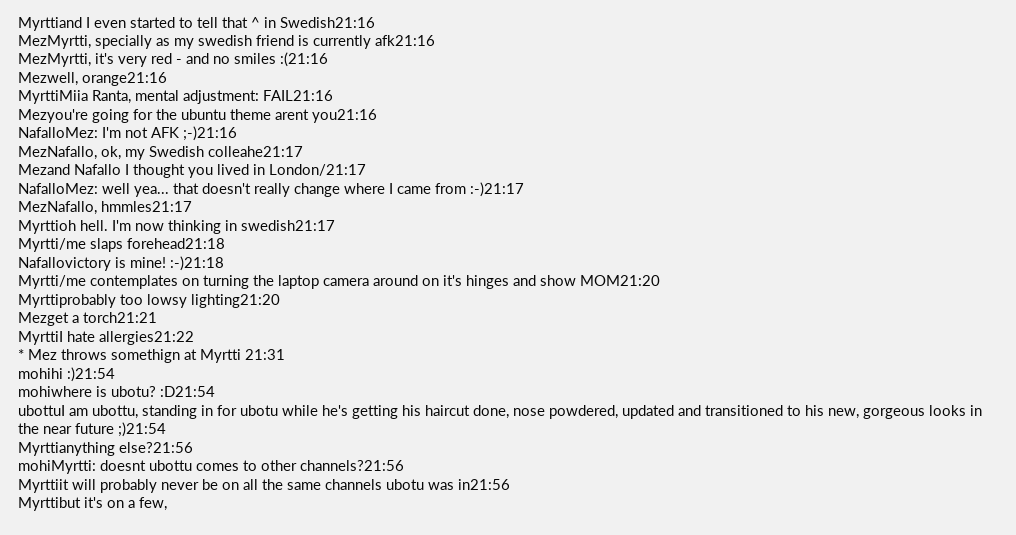Myrttiand I even started to tell that ^ in Swedish21:16
MezMyrtti, specially as my swedish friend is currently afk21:16
MezMyrtti, it's very red - and no smiles :(21:16
Mezwell, orange21:16
MyrttiMiia Ranta, mental adjustment: FAIL21:16
Mezyou're going for the ubuntu theme arent you21:16
NafalloMez: I'm not AFK ;-)21:16
MezNafallo, ok, my Swedish colleahe21:17
Mezand Nafallo I thought you lived in London/21:17
NafalloMez: well yea... that doesn't really change where I came from :-)21:17
MezNafallo, hmmles21:17
Myrttioh hell. I'm now thinking in swedish21:17
Myrtti/me slaps forehead21:18
Nafallovictory is mine! :-)21:18
Myrtti/me contemplates on turning the laptop camera around on it's hinges and show MOM21:20
Myrttiprobably too lowsy lighting21:20
Mezget a torch21:21
MyrttiI hate allergies21:22
* Mez throws somethign at Myrtti 21:31
mohihi :)21:54
mohiwhere is ubotu? :D21:54
ubottuI am ubottu, standing in for ubotu while he's getting his haircut done, nose powdered, updated and transitioned to his new, gorgeous looks in the near future ;)21:54
Myrttianything else?21:56
mohiMyrtti: doesnt ubottu comes to other channels?21:56
Myrttiit will probably never be on all the same channels ubotu was in21:56
Myrttibut it's on a few,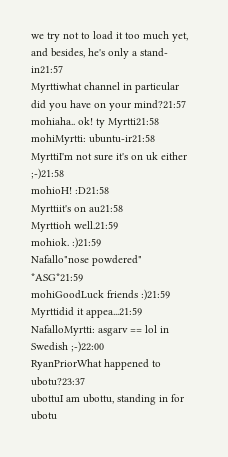we try not to load it too much yet, and besides, he's only a stand-in21:57
Myrttiwhat channel in particular did you have on your mind?21:57
mohiaha.. ok! ty Myrtti21:58
mohiMyrtti: ubuntu-ir21:58
MyrttiI'm not sure it's on uk either ;-)21:58
mohioH! :D21:58
Myrttiit's on au21:58
Myrttioh well.21:59
mohiok. :)21:59
Nafallo"nose powdered" *ASG*21:59
mohiGoodLuck friends :)21:59
Myrttidid it appea...21:59
NafalloMyrtti: asgarv == lol in Swedish ;-)22:00
RyanPriorWhat happened to ubotu?23:37
ubottuI am ubottu, standing in for ubotu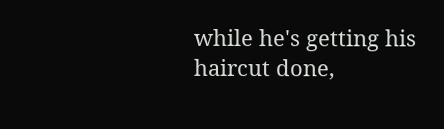while he's getting his haircut done,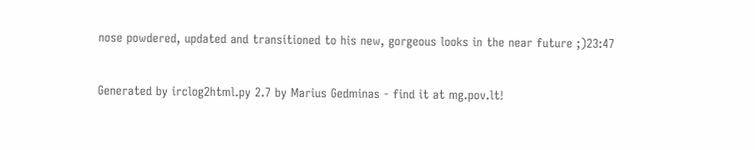nose powdered, updated and transitioned to his new, gorgeous looks in the near future ;)23:47

Generated by irclog2html.py 2.7 by Marius Gedminas - find it at mg.pov.lt!